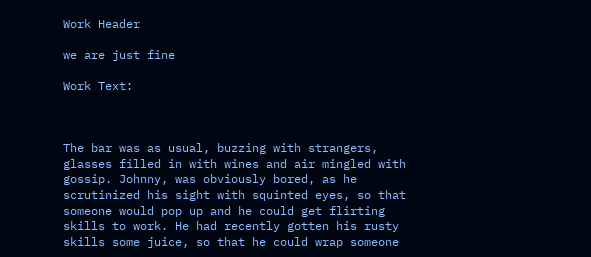Work Header

we are just fine

Work Text:



The bar was as usual, buzzing with strangers, glasses filled in with wines and air mingled with gossip. Johnny, was obviously bored, as he scrutinized his sight with squinted eyes, so that someone would pop up and he could get flirting skills to work. He had recently gotten his rusty skills some juice, so that he could wrap someone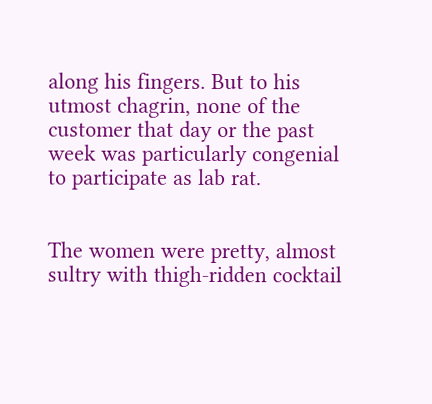along his fingers. But to his utmost chagrin, none of the customer that day or the past week was particularly congenial to participate as lab rat.


The women were pretty, almost sultry with thigh-ridden cocktail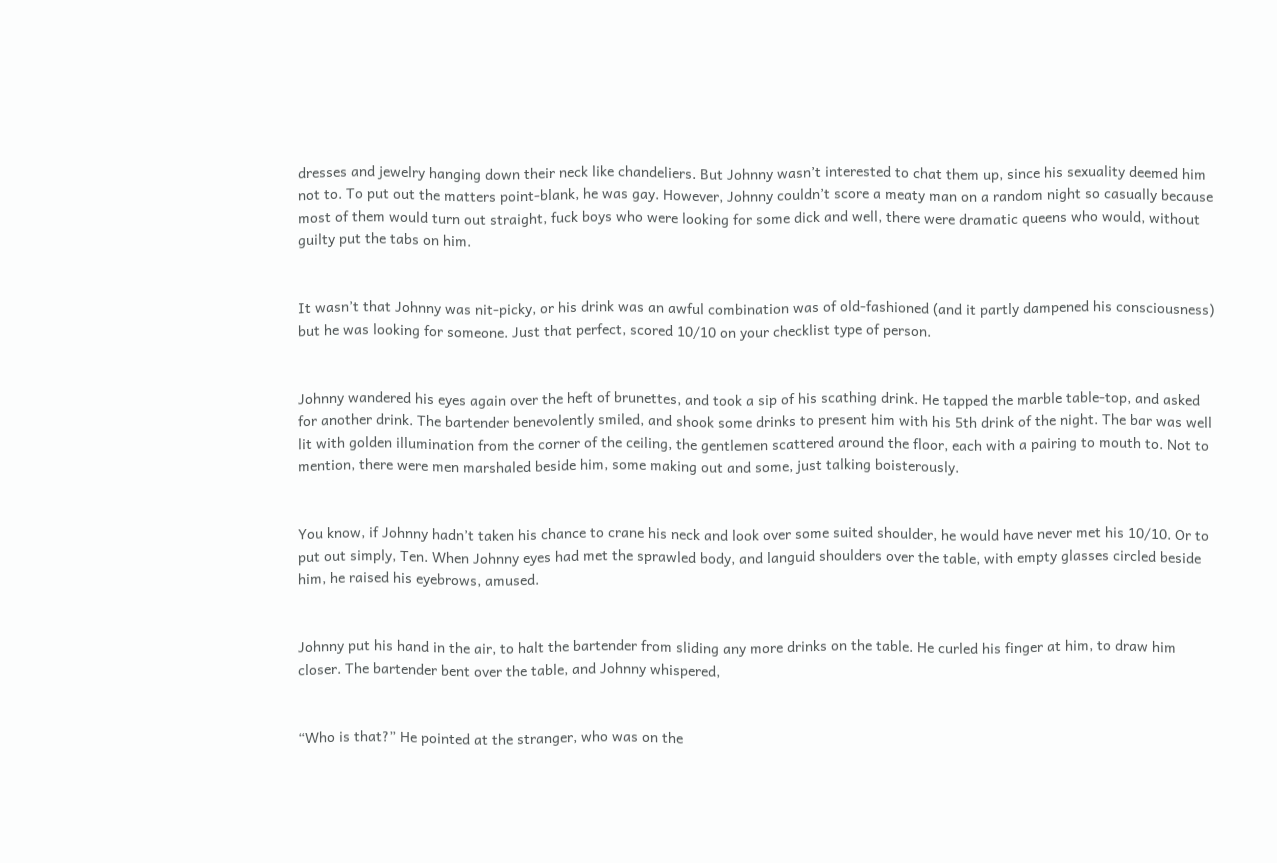dresses and jewelry hanging down their neck like chandeliers. But Johnny wasn’t interested to chat them up, since his sexuality deemed him not to. To put out the matters point-blank, he was gay. However, Johnny couldn’t score a meaty man on a random night so casually because most of them would turn out straight, fuck boys who were looking for some dick and well, there were dramatic queens who would, without guilty put the tabs on him.


It wasn’t that Johnny was nit-picky, or his drink was an awful combination was of old-fashioned (and it partly dampened his consciousness) but he was looking for someone. Just that perfect, scored 10/10 on your checklist type of person.


Johnny wandered his eyes again over the heft of brunettes, and took a sip of his scathing drink. He tapped the marble table-top, and asked for another drink. The bartender benevolently smiled, and shook some drinks to present him with his 5th drink of the night. The bar was well lit with golden illumination from the corner of the ceiling, the gentlemen scattered around the floor, each with a pairing to mouth to. Not to mention, there were men marshaled beside him, some making out and some, just talking boisterously.


You know, if Johnny hadn’t taken his chance to crane his neck and look over some suited shoulder, he would have never met his 10/10. Or to put out simply, Ten. When Johnny eyes had met the sprawled body, and languid shoulders over the table, with empty glasses circled beside him, he raised his eyebrows, amused.


Johnny put his hand in the air, to halt the bartender from sliding any more drinks on the table. He curled his finger at him, to draw him closer. The bartender bent over the table, and Johnny whispered,


“Who is that?” He pointed at the stranger, who was on the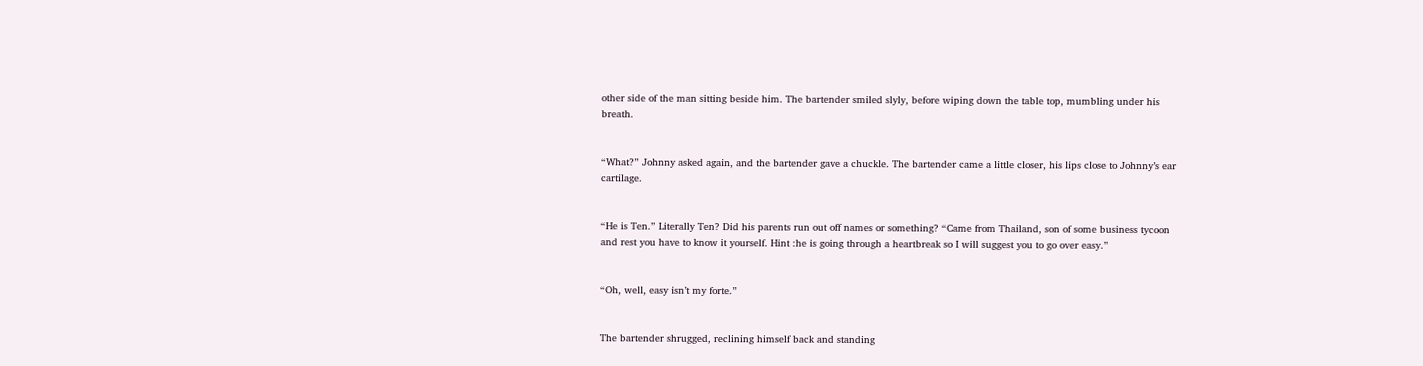other side of the man sitting beside him. The bartender smiled slyly, before wiping down the table top, mumbling under his breath.


“What?” Johnny asked again, and the bartender gave a chuckle. The bartender came a little closer, his lips close to Johnny’s ear cartilage.


“He is Ten.” Literally Ten? Did his parents run out off names or something? “Came from Thailand, son of some business tycoon and rest you have to know it yourself. Hint :he is going through a heartbreak so I will suggest you to go over easy.”


“Oh, well, easy isn’t my forte.”


The bartender shrugged, reclining himself back and standing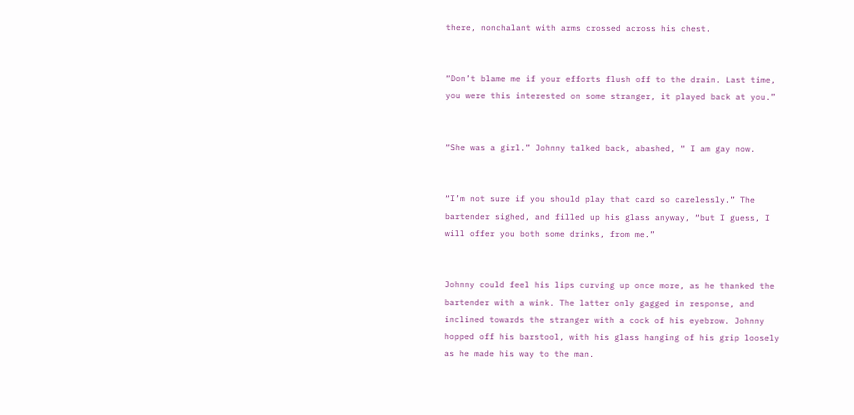there, nonchalant with arms crossed across his chest.


“Don’t blame me if your efforts flush off to the drain. Last time, you were this interested on some stranger, it played back at you.”


“She was a girl.” Johnny talked back, abashed, “ I am gay now.


“I’m not sure if you should play that card so carelessly.” The bartender sighed, and filled up his glass anyway, “but I guess, I will offer you both some drinks, from me.”


Johnny could feel his lips curving up once more, as he thanked the bartender with a wink. The latter only gagged in response, and inclined towards the stranger with a cock of his eyebrow. Johnny hopped off his barstool, with his glass hanging of his grip loosely as he made his way to the man.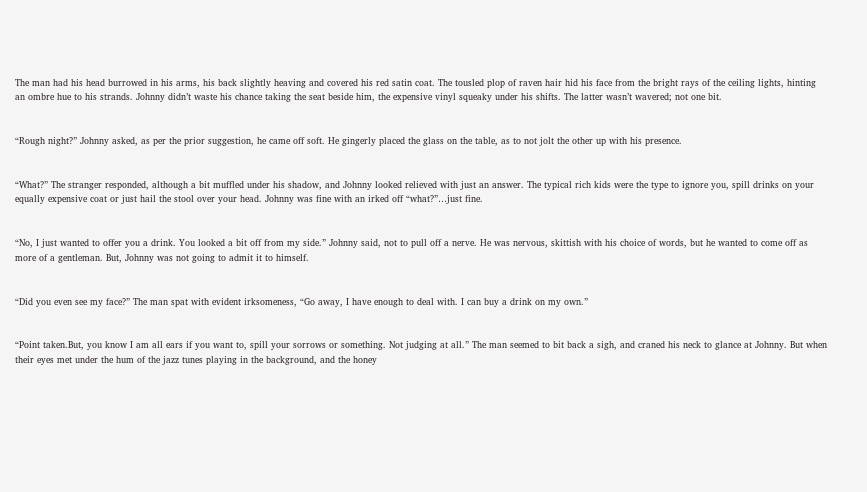The man had his head burrowed in his arms, his back slightly heaving and covered his red satin coat. The tousled plop of raven hair hid his face from the bright rays of the ceiling lights, hinting an ombre hue to his strands. Johnny didn’t waste his chance taking the seat beside him, the expensive vinyl squeaky under his shifts. The latter wasn’t wavered; not one bit.


“Rough night?” Johnny asked, as per the prior suggestion, he came off soft. He gingerly placed the glass on the table, as to not jolt the other up with his presence.


“What?” The stranger responded, although a bit muffled under his shadow, and Johnny looked relieved with just an answer. The typical rich kids were the type to ignore you, spill drinks on your equally expensive coat or just hail the stool over your head. Johnny was fine with an irked off “what?”…just fine.


“No, I just wanted to offer you a drink. You looked a bit off from my side.” Johnny said, not to pull off a nerve. He was nervous, skittish with his choice of words, but he wanted to come off as more of a gentleman. But, Johnny was not going to admit it to himself.


“Did you even see my face?” The man spat with evident irksomeness, “Go away, I have enough to deal with. I can buy a drink on my own.”


“Point taken.But, you know I am all ears if you want to, spill your sorrows or something. Not judging at all.” The man seemed to bit back a sigh, and craned his neck to glance at Johnny. But when their eyes met under the hum of the jazz tunes playing in the background, and the honey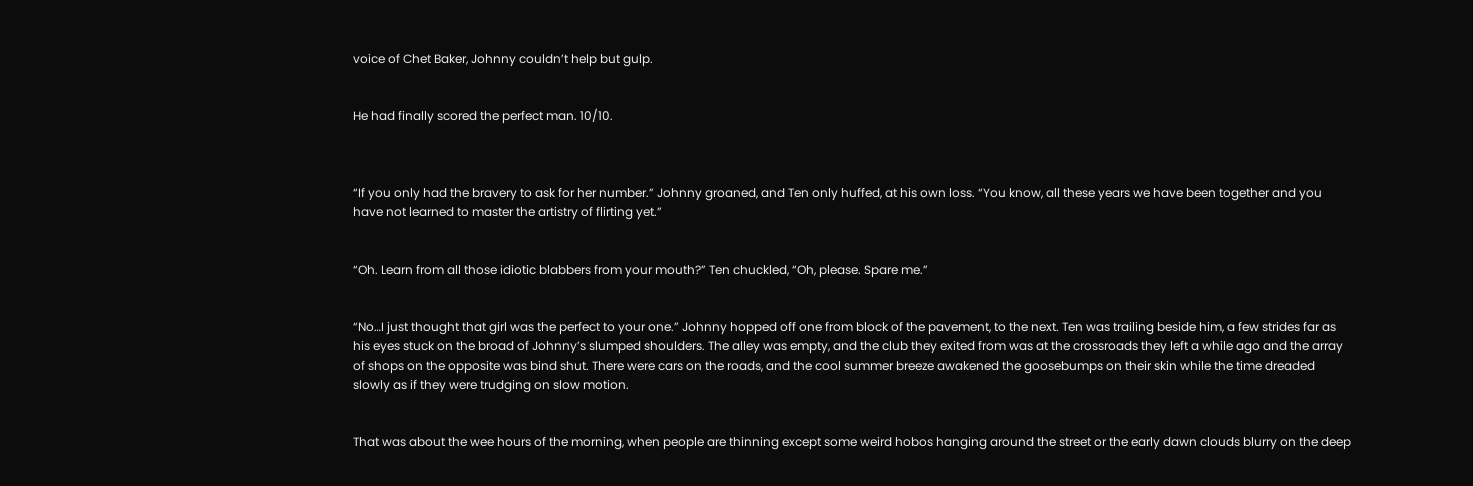voice of Chet Baker, Johnny couldn’t help but gulp.


He had finally scored the perfect man. 10/10.



“If you only had the bravery to ask for her number.” Johnny groaned, and Ten only huffed, at his own loss. “You know, all these years we have been together and you have not learned to master the artistry of flirting yet.”


“Oh. Learn from all those idiotic blabbers from your mouth?” Ten chuckled, “Oh, please. Spare me.”


“No…I just thought that girl was the perfect to your one.” Johnny hopped off one from block of the pavement, to the next. Ten was trailing beside him, a few strides far as his eyes stuck on the broad of Johnny’s slumped shoulders. The alley was empty, and the club they exited from was at the crossroads they left a while ago and the array of shops on the opposite was bind shut. There were cars on the roads, and the cool summer breeze awakened the goosebumps on their skin while the time dreaded slowly as if they were trudging on slow motion.


That was about the wee hours of the morning, when people are thinning except some weird hobos hanging around the street or the early dawn clouds blurry on the deep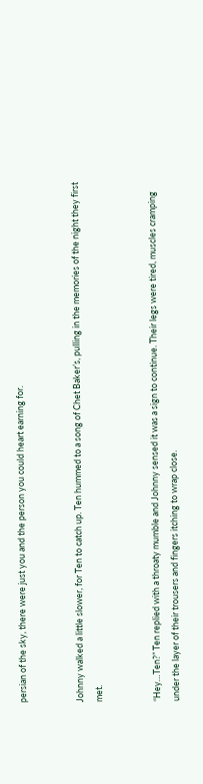persian of the sky, there were just you and the person you could heart earning for.


Johnny walked a little slower, for Ten to catch up. Ten hummed to a song of Chet Baker’s, pulling in the memories of the night they first met.


“Hey…Ten?” Ten replied with a throaty mumble and Johnny sensed it was a sign to continue. Their legs were tired, muscles cramping under the layer of their trousers and fingers itching to wrap close.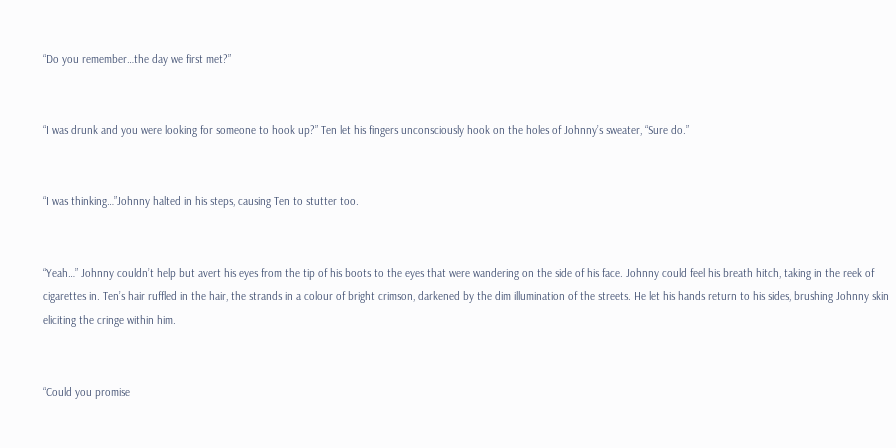“Do you remember…the day we first met?”


“I was drunk and you were looking for someone to hook up?” Ten let his fingers unconsciously hook on the holes of Johnny’s sweater, “Sure do.”


“I was thinking…”Johnny halted in his steps, causing Ten to stutter too.


“Yeah…” Johnny couldn’t help but avert his eyes from the tip of his boots to the eyes that were wandering on the side of his face. Johnny could feel his breath hitch, taking in the reek of cigarettes in. Ten’s hair ruffled in the hair, the strands in a colour of bright crimson, darkened by the dim illumination of the streets. He let his hands return to his sides, brushing Johnny skin eliciting the cringe within him.


“Could you promise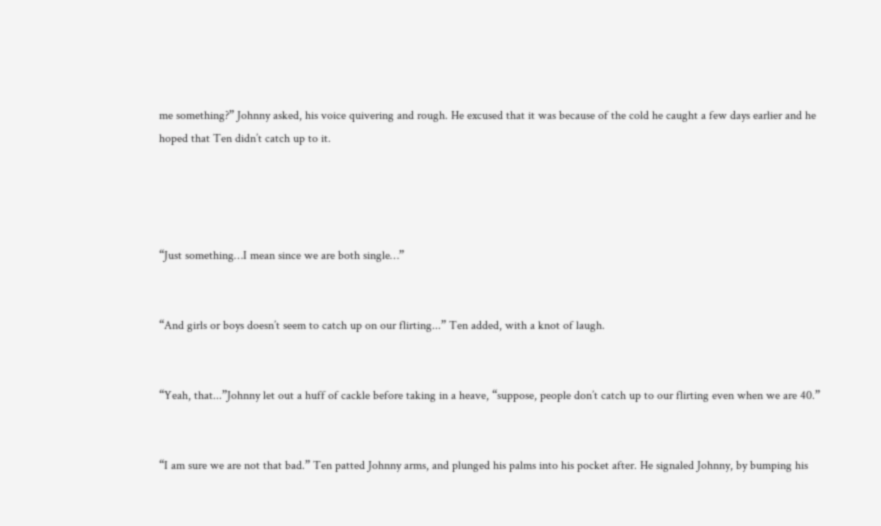me something?” Johnny asked, his voice quivering and rough. He excused that it was because of the cold he caught a few days earlier and he hoped that Ten didn’t catch up to it.




“Just something…I mean since we are both single…”


“And girls or boys doesn’t seem to catch up on our flirting...” Ten added, with a knot of laugh.


“Yeah, that...”Johnny let out a huff of cackle before taking in a heave, “suppose, people don’t catch up to our flirting even when we are 40.”


“I am sure we are not that bad.” Ten patted Johnny arms, and plunged his palms into his pocket after. He signaled Johnny, by bumping his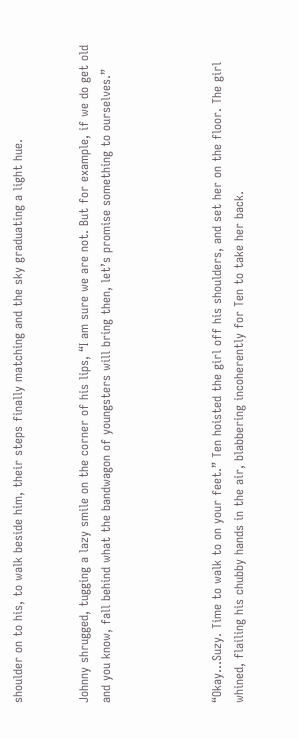shoulder on to his, to walk beside him, their steps finally matching and the sky graduating a light hue.


Johnny shrugged, tugging a lazy smile on the corner of his lips, “I am sure we are not. But for example, if we do get old and you know, fall behind what the bandwagon of youngsters will bring then, let’s promise something to ourselves.”




“Okay…Suzy. Time to walk to on your feet.” Ten hoisted the girl off his shoulders, and set her on the floor. The girl whined, flailing his chubby hands in the air, blabbering incoherently for Ten to take her back.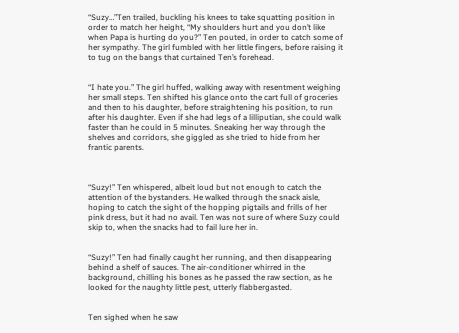“Suzy…”Ten trailed, buckling his knees to take squatting position in order to match her height, “My shoulders hurt and you don’t like when Papa is hurting do you?” Ten pouted, in order to catch some of her sympathy. The girl fumbled with her little fingers, before raising it to tug on the bangs that curtained Ten’s forehead.


“I hate you.” The girl huffed, walking away with resentment weighing her small steps. Ten shifted his glance onto the cart full of groceries and then to his daughter, before straightening his position, to run after his daughter. Even if she had legs of a lilliputian, she could walk faster than he could in 5 minutes. Sneaking her way through the shelves and corridors, she giggled as she tried to hide from her frantic parents.



“Suzy!” Ten whispered, albeit loud but not enough to catch the attention of the bystanders. He walked through the snack aisle, hoping to catch the sight of the hopping pigtails and frills of her pink dress, but it had no avail. Ten was not sure of where Suzy could skip to, when the snacks had to fail lure her in.


“Suzy!” Ten had finally caught her running, and then disappearing behind a shelf of sauces. The air-conditioner whirred in the background, chilling his bones as he passed the raw section, as he looked for the naughty little pest, utterly flabbergasted.


Ten sighed when he saw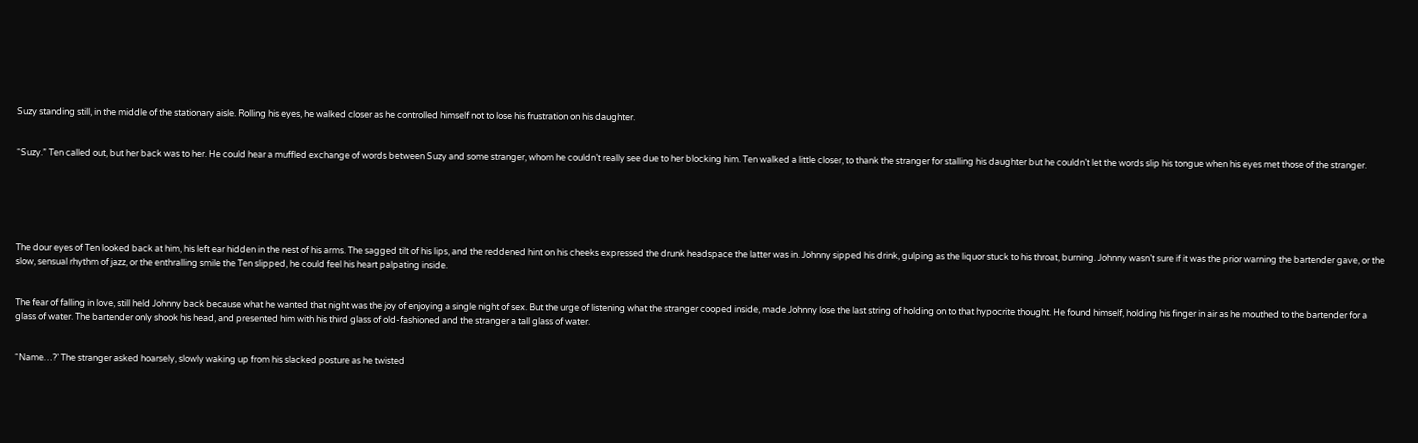Suzy standing still, in the middle of the stationary aisle. Rolling his eyes, he walked closer as he controlled himself not to lose his frustration on his daughter.


“Suzy.” Ten called out, but her back was to her. He could hear a muffled exchange of words between Suzy and some stranger, whom he couldn’t really see due to her blocking him. Ten walked a little closer, to thank the stranger for stalling his daughter but he couldn’t let the words slip his tongue when his eyes met those of the stranger.






The dour eyes of Ten looked back at him, his left ear hidden in the nest of his arms. The sagged tilt of his lips, and the reddened hint on his cheeks expressed the drunk headspace the latter was in. Johnny sipped his drink, gulping as the liquor stuck to his throat, burning. Johnny wasn’t sure if it was the prior warning the bartender gave, or the slow, sensual rhythm of jazz, or the enthralling smile the Ten slipped, he could feel his heart palpating inside.


The fear of falling in love, still held Johnny back because what he wanted that night was the joy of enjoying a single night of sex. But the urge of listening what the stranger cooped inside, made Johnny lose the last string of holding on to that hypocrite thought. He found himself, holding his finger in air as he mouthed to the bartender for a glass of water. The bartender only shook his head, and presented him with his third glass of old-fashioned and the stranger a tall glass of water.


“Name…?’ The stranger asked hoarsely, slowly waking up from his slacked posture as he twisted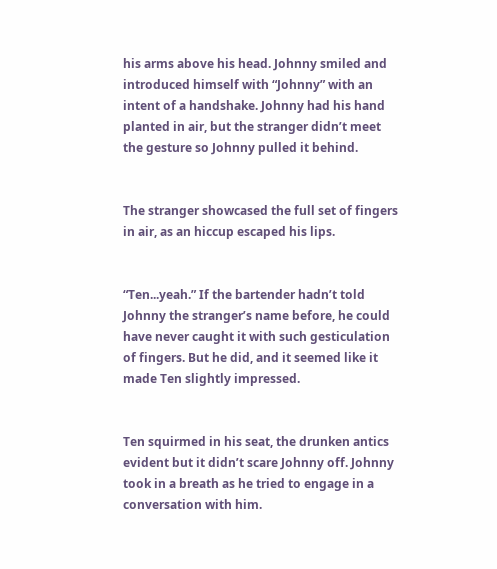his arms above his head. Johnny smiled and introduced himself with “Johnny” with an intent of a handshake. Johnny had his hand planted in air, but the stranger didn’t meet the gesture so Johnny pulled it behind.


The stranger showcased the full set of fingers in air, as an hiccup escaped his lips.


“Ten...yeah.” If the bartender hadn’t told Johnny the stranger’s name before, he could have never caught it with such gesticulation of fingers. But he did, and it seemed like it made Ten slightly impressed.


Ten squirmed in his seat, the drunken antics evident but it didn’t scare Johnny off. Johnny took in a breath as he tried to engage in a conversation with him.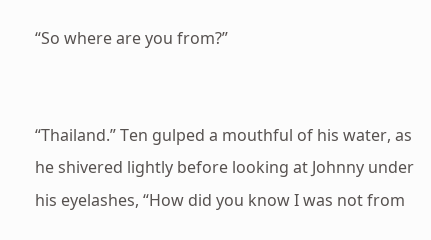“So where are you from?”


“Thailand.” Ten gulped a mouthful of his water, as he shivered lightly before looking at Johnny under his eyelashes, “How did you know I was not from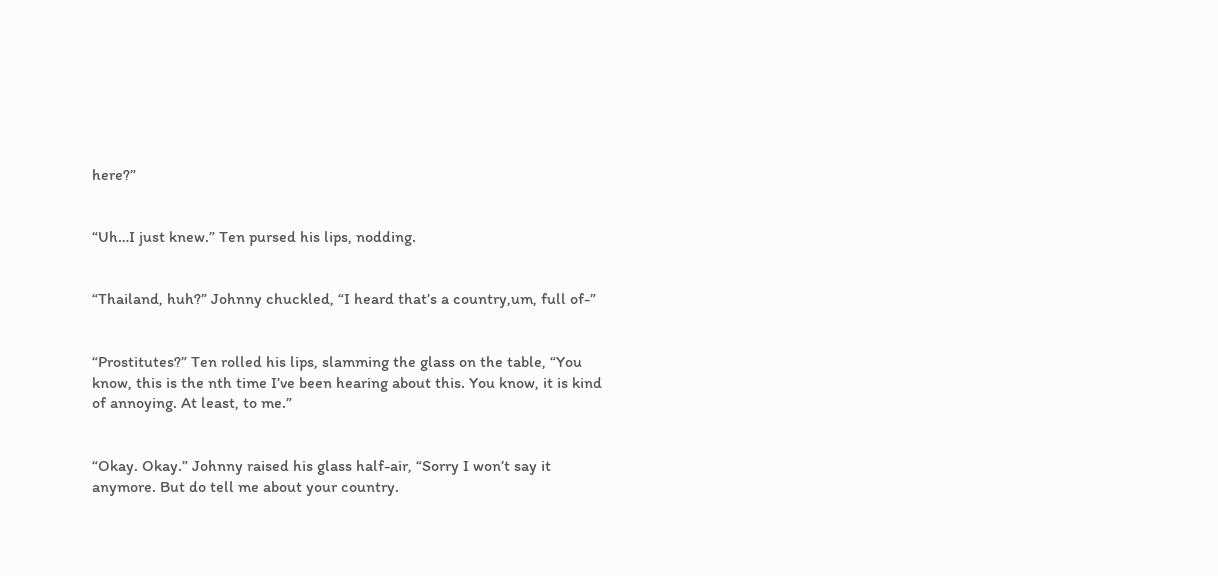here?”


“Uh…I just knew.” Ten pursed his lips, nodding.


“Thailand, huh?” Johnny chuckled, “I heard that’s a country,um, full of-”


“Prostitutes?” Ten rolled his lips, slamming the glass on the table, “You know, this is the nth time I’ve been hearing about this. You know, it is kind of annoying. At least, to me.”


“Okay. Okay.” Johnny raised his glass half-air, “Sorry I won’t say it anymore. But do tell me about your country.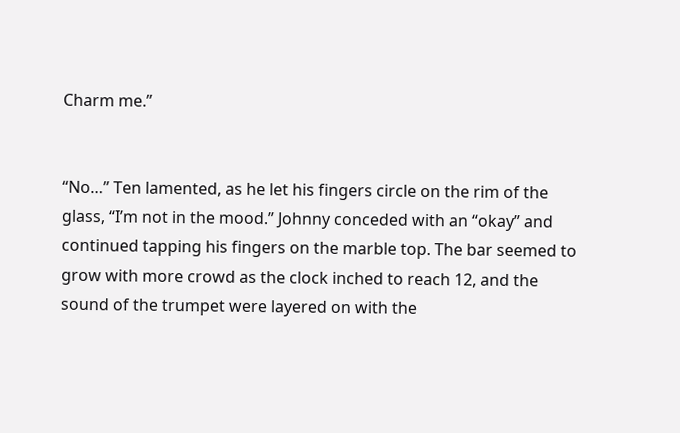Charm me.”


“No…” Ten lamented, as he let his fingers circle on the rim of the glass, “I’m not in the mood.” Johnny conceded with an “okay” and continued tapping his fingers on the marble top. The bar seemed to grow with more crowd as the clock inched to reach 12, and the sound of the trumpet were layered on with the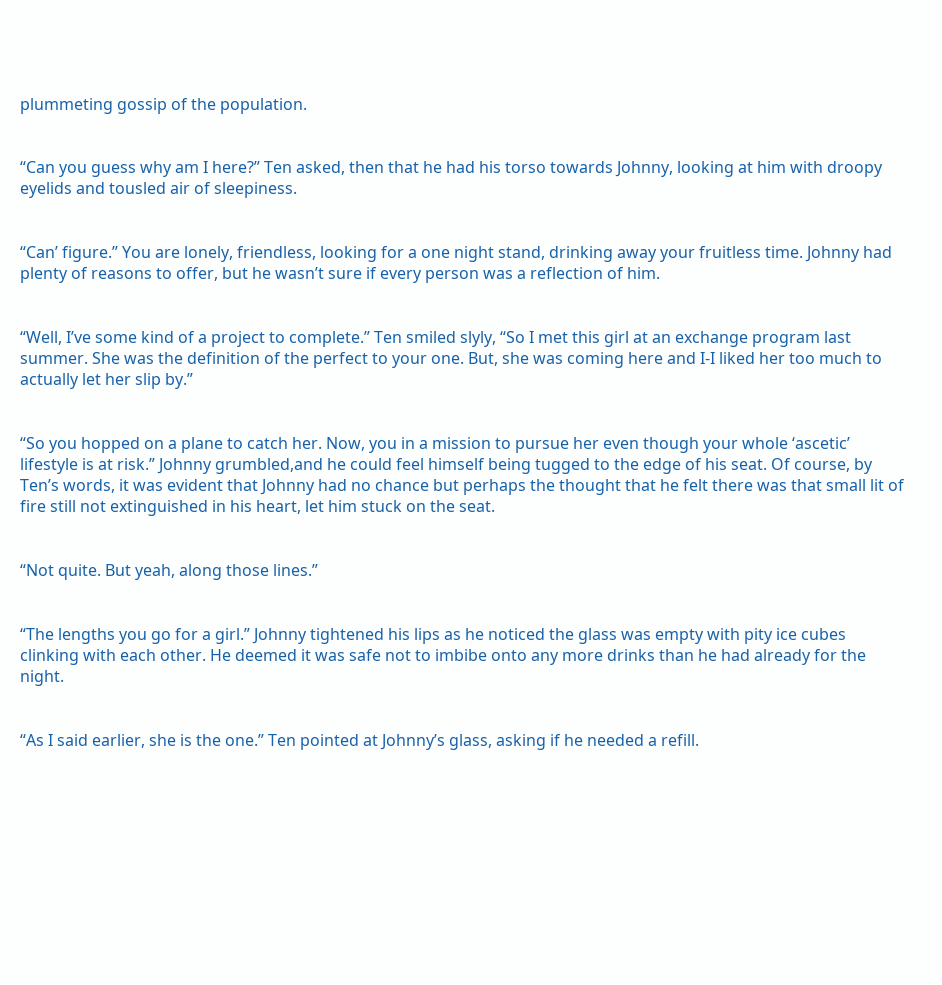plummeting gossip of the population.


“Can you guess why am I here?” Ten asked, then that he had his torso towards Johnny, looking at him with droopy eyelids and tousled air of sleepiness.


“Can’ figure.” You are lonely, friendless, looking for a one night stand, drinking away your fruitless time. Johnny had plenty of reasons to offer, but he wasn’t sure if every person was a reflection of him.


“Well, I’ve some kind of a project to complete.” Ten smiled slyly, “So I met this girl at an exchange program last summer. She was the definition of the perfect to your one. But, she was coming here and I-I liked her too much to actually let her slip by.”


“So you hopped on a plane to catch her. Now, you in a mission to pursue her even though your whole ‘ascetic’ lifestyle is at risk.” Johnny grumbled,and he could feel himself being tugged to the edge of his seat. Of course, by Ten’s words, it was evident that Johnny had no chance but perhaps the thought that he felt there was that small lit of fire still not extinguished in his heart, let him stuck on the seat.


“Not quite. But yeah, along those lines.”


“The lengths you go for a girl.” Johnny tightened his lips as he noticed the glass was empty with pity ice cubes clinking with each other. He deemed it was safe not to imbibe onto any more drinks than he had already for the night.


“As I said earlier, she is the one.” Ten pointed at Johnny’s glass, asking if he needed a refill.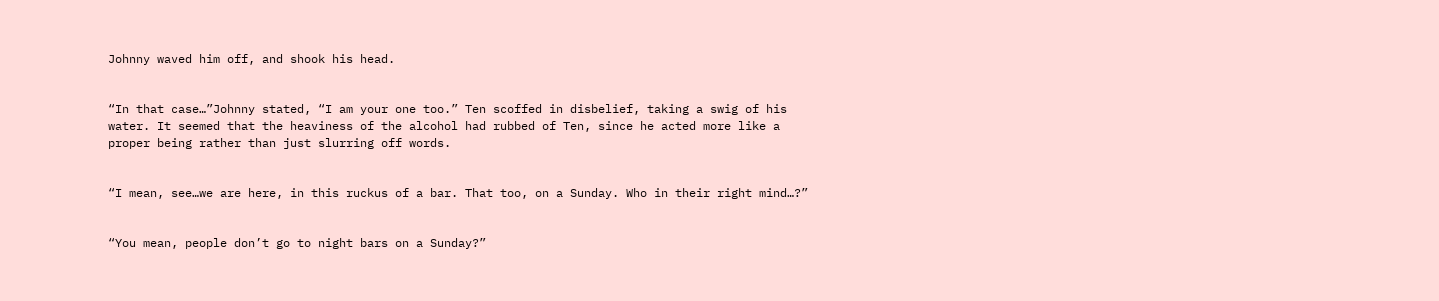Johnny waved him off, and shook his head.


“In that case…”Johnny stated, “I am your one too.” Ten scoffed in disbelief, taking a swig of his water. It seemed that the heaviness of the alcohol had rubbed of Ten, since he acted more like a proper being rather than just slurring off words.


“I mean, see…we are here, in this ruckus of a bar. That too, on a Sunday. Who in their right mind…?”


“You mean, people don’t go to night bars on a Sunday?”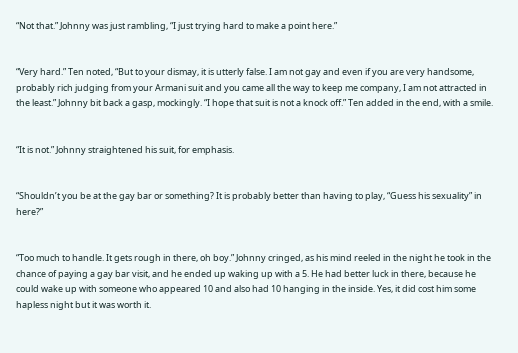“Not that.” Johnny was just rambling, “I just trying hard to make a point here.”


“Very hard.” Ten noted, “But to your dismay, it is utterly false. I am not gay and even if you are very handsome, probably rich judging from your Armani suit and you came all the way to keep me company, I am not attracted in the least.” Johnny bit back a gasp, mockingly. “I hope that suit is not a knock off.” Ten added in the end, with a smile.


“It is not.” Johnny straightened his suit, for emphasis.


“Shouldn’t you be at the gay bar or something? It is probably better than having to play, “Guess his sexuality” in here?”


“Too much to handle. It gets rough in there, oh boy.” Johnny cringed, as his mind reeled in the night he took in the chance of paying a gay bar visit, and he ended up waking up with a 5. He had better luck in there, because he could wake up with someone who appeared 10 and also had 10 hanging in the inside. Yes, it did cost him some hapless night but it was worth it.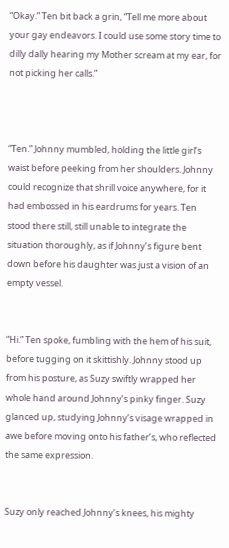“Okay.” Ten bit back a grin, “Tell me more about your gay endeavors. I could use some story time to dilly dally hearing my Mother scream at my ear, for not picking her calls.”



“Ten.” Johnny mumbled, holding the little girl’s waist before peeking from her shoulders. Johnny could recognize that shrill voice anywhere, for it had embossed in his eardrums for years. Ten stood there still, still unable to integrate the situation thoroughly, as if Johnny’s figure bent down before his daughter was just a vision of an empty vessel.


“Hi.” Ten spoke, fumbling with the hem of his suit, before tugging on it skittishly. Johnny stood up from his posture, as Suzy swiftly wrapped her whole hand around Johnny’s pinky finger. Suzy glanced up, studying Johnny’s visage wrapped in awe before moving onto his father’s, who reflected the same expression.


Suzy only reached Johnny’s knees, his mighty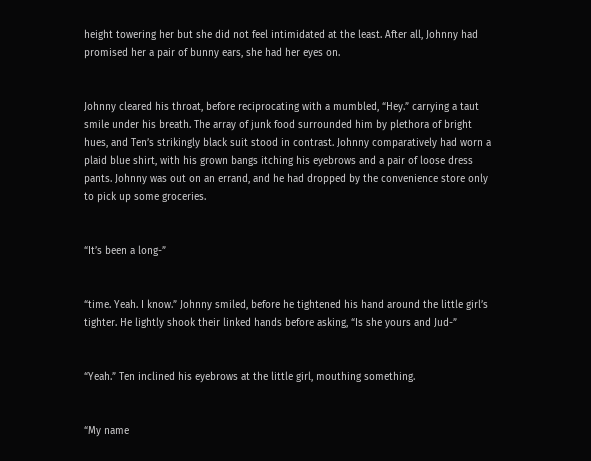height towering her but she did not feel intimidated at the least. After all, Johnny had promised her a pair of bunny ears, she had her eyes on.


Johnny cleared his throat, before reciprocating with a mumbled, “Hey.” carrying a taut smile under his breath. The array of junk food surrounded him by plethora of bright hues, and Ten’s strikingly black suit stood in contrast. Johnny comparatively had worn a plaid blue shirt, with his grown bangs itching his eyebrows and a pair of loose dress pants. Johnny was out on an errand, and he had dropped by the convenience store only to pick up some groceries.


“It’s been a long-”


“time. Yeah. I know.” Johnny smiled, before he tightened his hand around the little girl’s tighter. He lightly shook their linked hands before asking, “Is she yours and Jud-”


“Yeah.” Ten inclined his eyebrows at the little girl, mouthing something.


“My name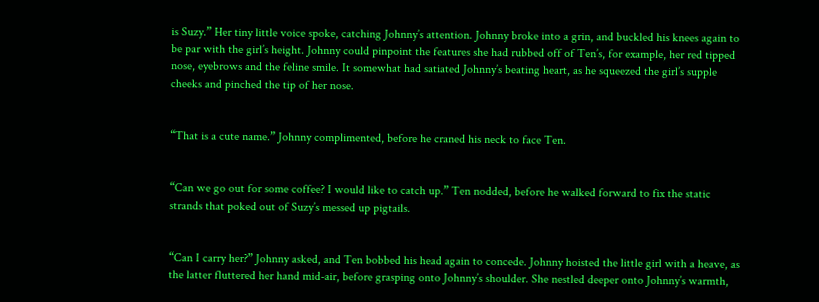is Suzy.” Her tiny little voice spoke, catching Johnny’s attention. Johnny broke into a grin, and buckled his knees again to be par with the girl’s height. Johnny could pinpoint the features she had rubbed off of Ten’s, for example, her red tipped nose, eyebrows and the feline smile. It somewhat had satiated Johnny’s beating heart, as he squeezed the girl’s supple cheeks and pinched the tip of her nose.


“That is a cute name.” Johnny complimented, before he craned his neck to face Ten.


“Can we go out for some coffee? I would like to catch up.” Ten nodded, before he walked forward to fix the static strands that poked out of Suzy’s messed up pigtails.


“Can I carry her?” Johnny asked, and Ten bobbed his head again to concede. Johnny hoisted the little girl with a heave, as the latter fluttered her hand mid-air, before grasping onto Johnny’s shoulder. She nestled deeper onto Johnny’s warmth,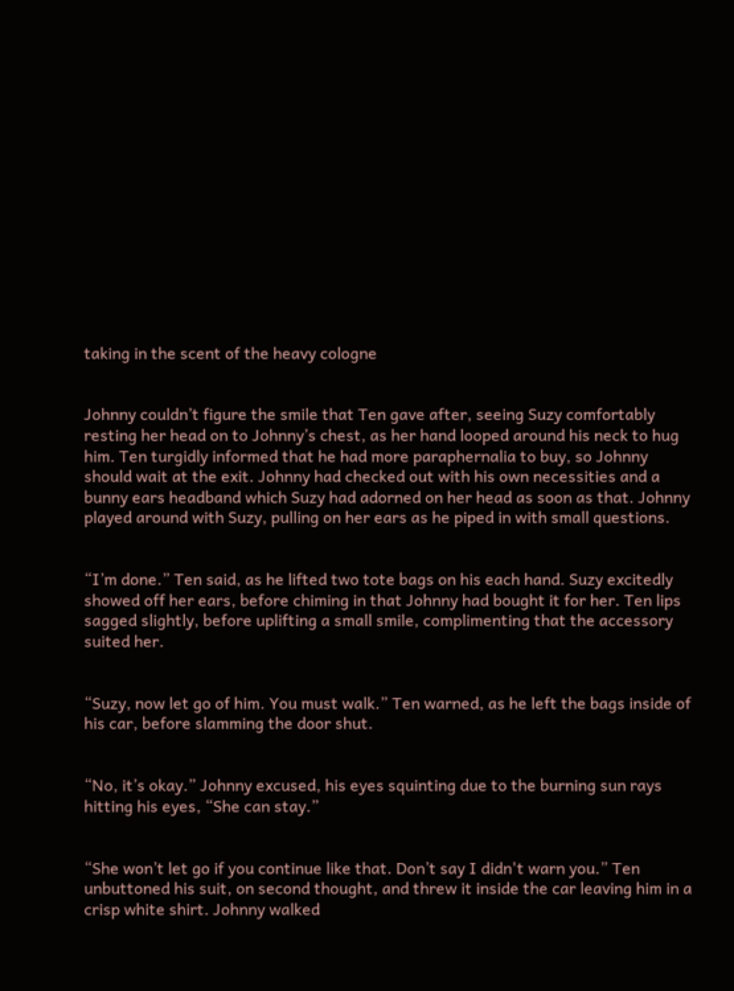taking in the scent of the heavy cologne


Johnny couldn’t figure the smile that Ten gave after, seeing Suzy comfortably resting her head on to Johnny’s chest, as her hand looped around his neck to hug him. Ten turgidly informed that he had more paraphernalia to buy, so Johnny should wait at the exit. Johnny had checked out with his own necessities and a bunny ears headband which Suzy had adorned on her head as soon as that. Johnny played around with Suzy, pulling on her ears as he piped in with small questions.


“I’m done.” Ten said, as he lifted two tote bags on his each hand. Suzy excitedly showed off her ears, before chiming in that Johnny had bought it for her. Ten lips sagged slightly, before uplifting a small smile, complimenting that the accessory suited her.


“Suzy, now let go of him. You must walk.” Ten warned, as he left the bags inside of his car, before slamming the door shut.


“No, it’s okay.” Johnny excused, his eyes squinting due to the burning sun rays hitting his eyes, “She can stay.”


“She won’t let go if you continue like that. Don’t say I didn't warn you.” Ten unbuttoned his suit, on second thought, and threw it inside the car leaving him in a crisp white shirt. Johnny walked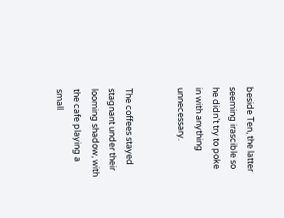beside Ten, the latter seeming irascible so he didn’t try to poke in with anything unnecessary.


The coffees stayed stagnant under their looming shadow, with the cafe playing a small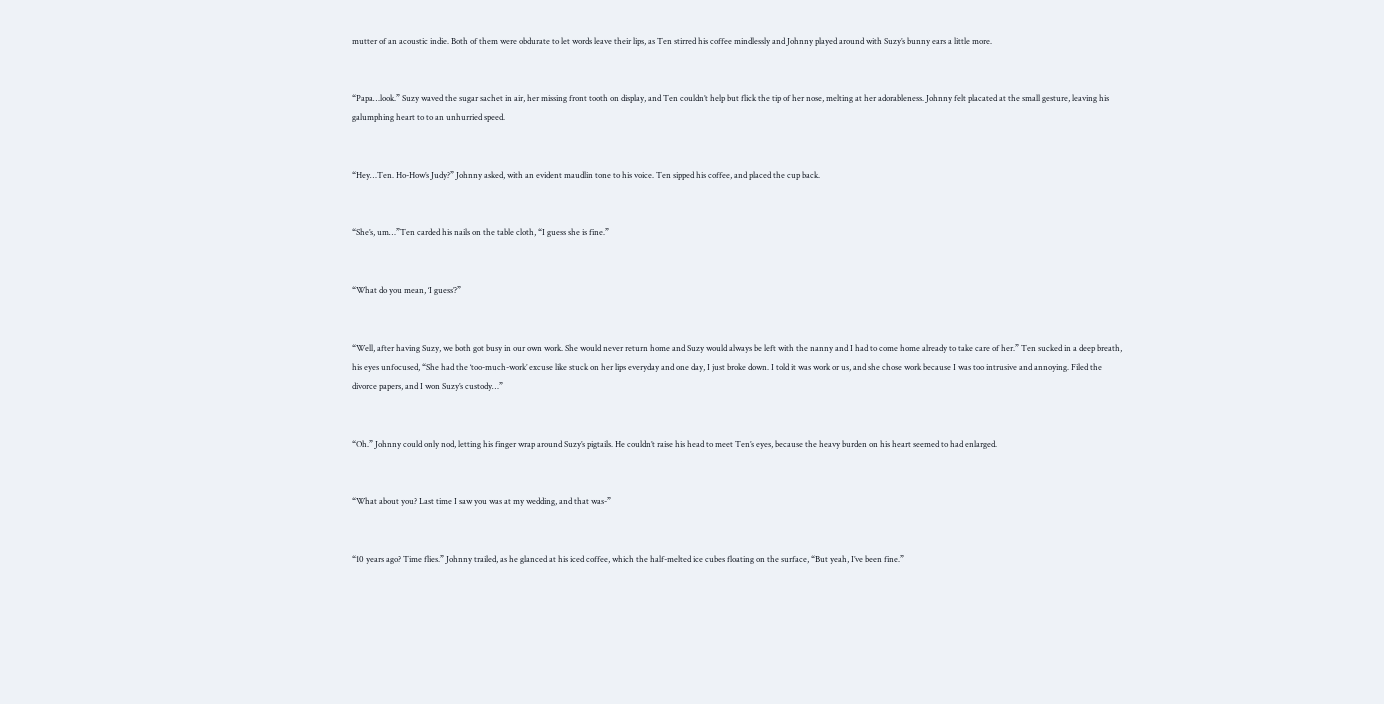mutter of an acoustic indie. Both of them were obdurate to let words leave their lips, as Ten stirred his coffee mindlessly and Johnny played around with Suzy’s bunny ears a little more.


“Papa…look.” Suzy waved the sugar sachet in air, her missing front tooth on display, and Ten couldn’t help but flick the tip of her nose, melting at her adorableness. Johnny felt placated at the small gesture, leaving his galumphing heart to to an unhurried speed.


“Hey…Ten. Ho-How’s Judy?” Johnny asked, with an evident maudlin tone to his voice. Ten sipped his coffee, and placed the cup back.


“She’s, um…”Ten carded his nails on the table cloth, “I guess she is fine.”


“What do you mean, ‘I guess’?”


“Well, after having Suzy, we both got busy in our own work. She would never return home and Suzy would always be left with the nanny and I had to come home already to take care of her.” Ten sucked in a deep breath, his eyes unfocused, “She had the ‘too-much-work’ excuse like stuck on her lips everyday and one day, I just broke down. I told it was work or us, and she chose work because I was too intrusive and annoying. Filed the divorce papers, and I won Suzy’s custody…”


“Oh.” Johnny could only nod, letting his finger wrap around Suzy’s pigtails. He couldn’t raise his head to meet Ten’s eyes, because the heavy burden on his heart seemed to had enlarged.


“What about you? Last time I saw you was at my wedding, and that was-”


“10 years ago? Time flies.” Johnny trailed, as he glanced at his iced coffee, which the half-melted ice cubes floating on the surface, “But yeah, I’ve been fine.”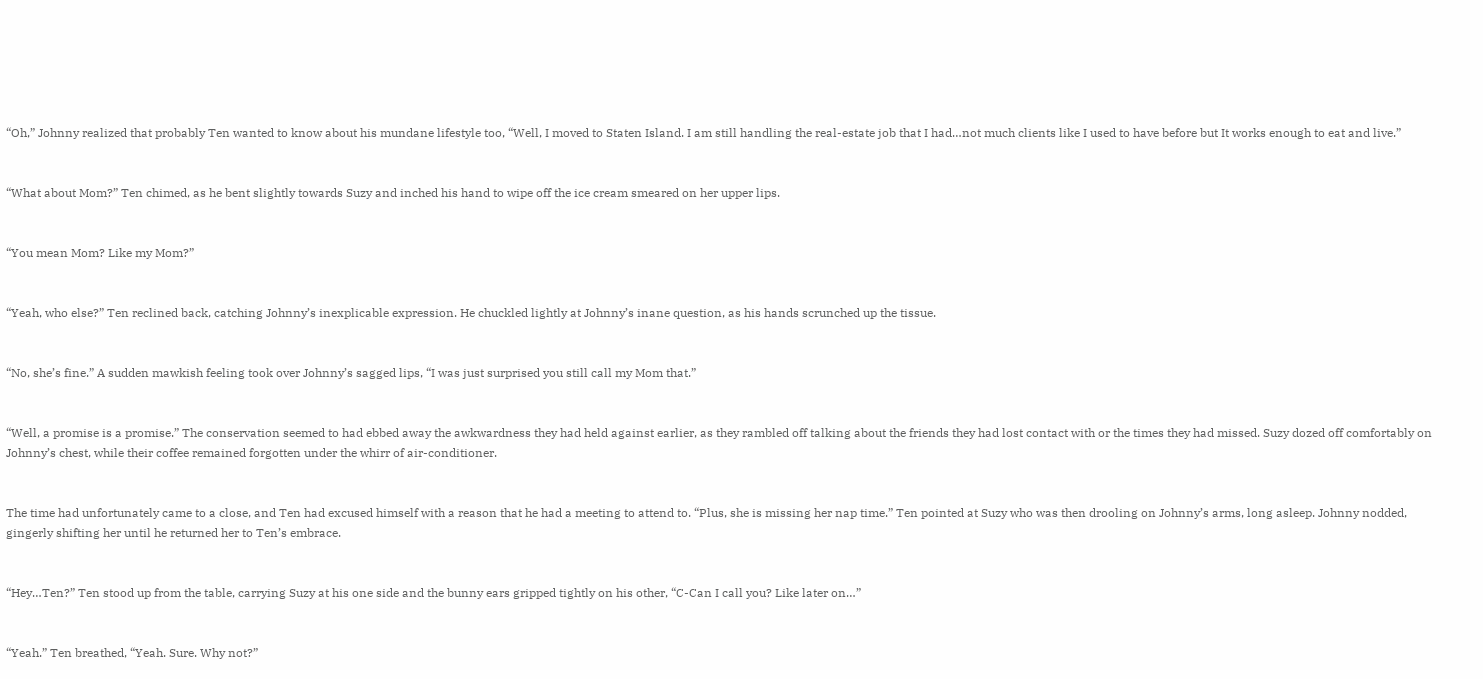“Oh,” Johnny realized that probably Ten wanted to know about his mundane lifestyle too, “Well, I moved to Staten Island. I am still handling the real-estate job that I had…not much clients like I used to have before but It works enough to eat and live.”


“What about Mom?” Ten chimed, as he bent slightly towards Suzy and inched his hand to wipe off the ice cream smeared on her upper lips.


“You mean Mom? Like my Mom?”


“Yeah, who else?” Ten reclined back, catching Johnny’s inexplicable expression. He chuckled lightly at Johnny’s inane question, as his hands scrunched up the tissue.


“No, she’s fine.” A sudden mawkish feeling took over Johnny’s sagged lips, “I was just surprised you still call my Mom that.”


“Well, a promise is a promise.” The conservation seemed to had ebbed away the awkwardness they had held against earlier, as they rambled off talking about the friends they had lost contact with or the times they had missed. Suzy dozed off comfortably on Johnny’s chest, while their coffee remained forgotten under the whirr of air-conditioner.


The time had unfortunately came to a close, and Ten had excused himself with a reason that he had a meeting to attend to. “Plus, she is missing her nap time.” Ten pointed at Suzy who was then drooling on Johnny’s arms, long asleep. Johnny nodded, gingerly shifting her until he returned her to Ten’s embrace.


“Hey…Ten?” Ten stood up from the table, carrying Suzy at his one side and the bunny ears gripped tightly on his other, “C-Can I call you? Like later on…”


“Yeah.” Ten breathed, “Yeah. Sure. Why not?”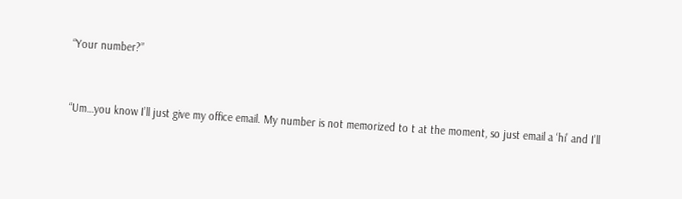“Your number?”


“Um…you know I’ll just give my office email. My number is not memorized to t at the moment, so just email a ‘hi’ and I’ll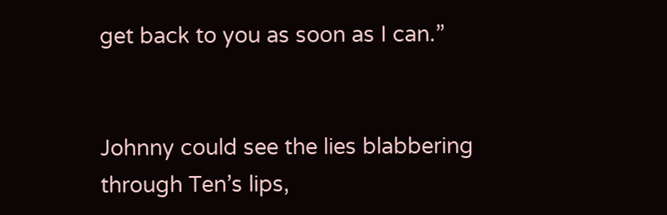get back to you as soon as I can.”


Johnny could see the lies blabbering through Ten’s lips,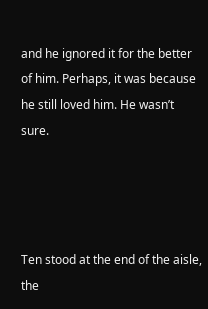and he ignored it for the better of him. Perhaps, it was because he still loved him. He wasn’t sure.




Ten stood at the end of the aisle, the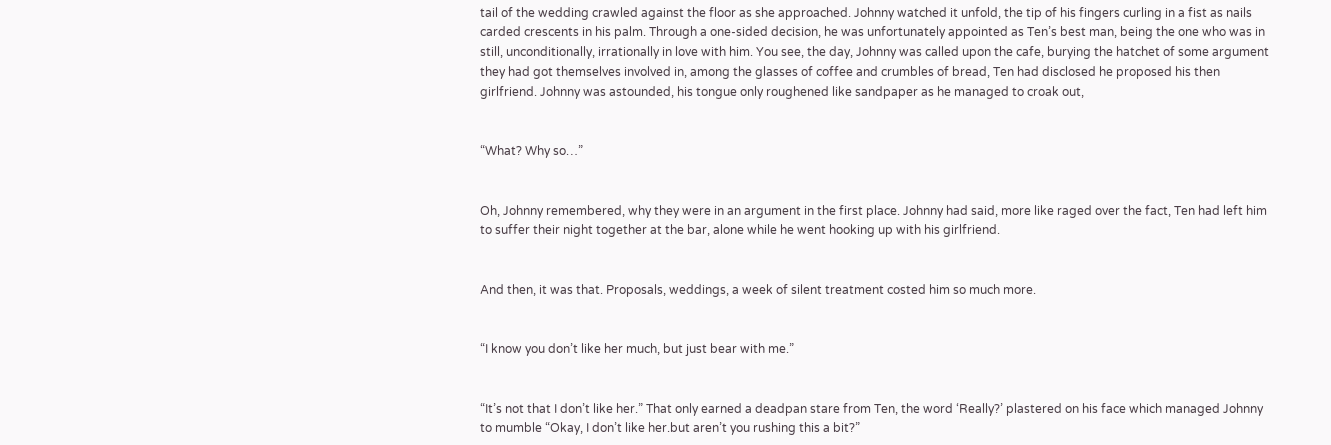tail of the wedding crawled against the floor as she approached. Johnny watched it unfold, the tip of his fingers curling in a fist as nails carded crescents in his palm. Through a one-sided decision, he was unfortunately appointed as Ten’s best man, being the one who was in still, unconditionally, irrationally in love with him. You see, the day, Johnny was called upon the cafe, burying the hatchet of some argument they had got themselves involved in, among the glasses of coffee and crumbles of bread, Ten had disclosed he proposed his then girlfriend. Johnny was astounded, his tongue only roughened like sandpaper as he managed to croak out,


“What? Why so…”


Oh, Johnny remembered, why they were in an argument in the first place. Johnny had said, more like raged over the fact, Ten had left him to suffer their night together at the bar, alone while he went hooking up with his girlfriend.


And then, it was that. Proposals, weddings, a week of silent treatment costed him so much more.


“I know you don’t like her much, but just bear with me.”


“It’s not that I don’t like her.” That only earned a deadpan stare from Ten, the word ‘Really?’ plastered on his face which managed Johnny to mumble “Okay, I don’t like her.but aren’t you rushing this a bit?”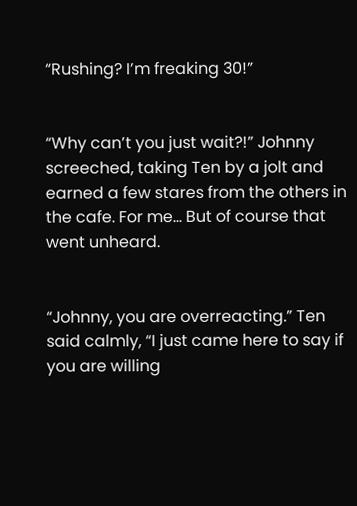“Rushing? I’m freaking 30!”


“Why can’t you just wait?!” Johnny screeched, taking Ten by a jolt and earned a few stares from the others in the cafe. For me… But of course that went unheard.


“Johnny, you are overreacting.” Ten said calmly, “I just came here to say if you are willing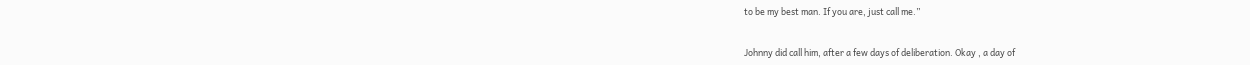to be my best man. If you are, just call me.”


Johnny did call him, after a few days of deliberation. Okay , a day of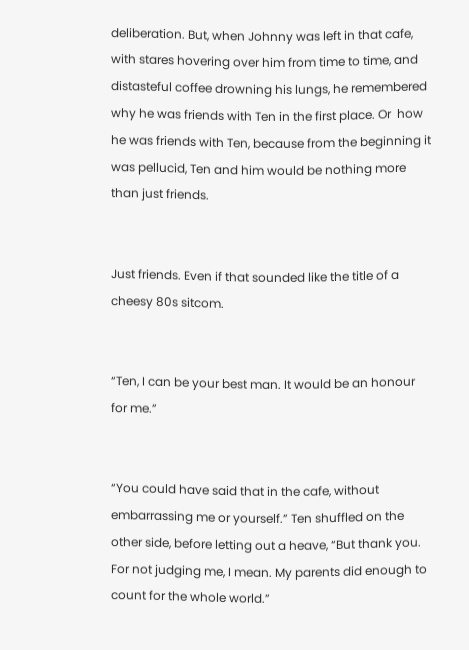deliberation. But, when Johnny was left in that cafe, with stares hovering over him from time to time, and distasteful coffee drowning his lungs, he remembered why he was friends with Ten in the first place. Or  how he was friends with Ten, because from the beginning it was pellucid, Ten and him would be nothing more than just friends.


Just friends. Even if that sounded like the title of a cheesy 80s sitcom.


“Ten, I can be your best man. It would be an honour for me.”


“You could have said that in the cafe, without embarrassing me or yourself.” Ten shuffled on the other side, before letting out a heave, “But thank you. For not judging me, I mean. My parents did enough to count for the whole world.”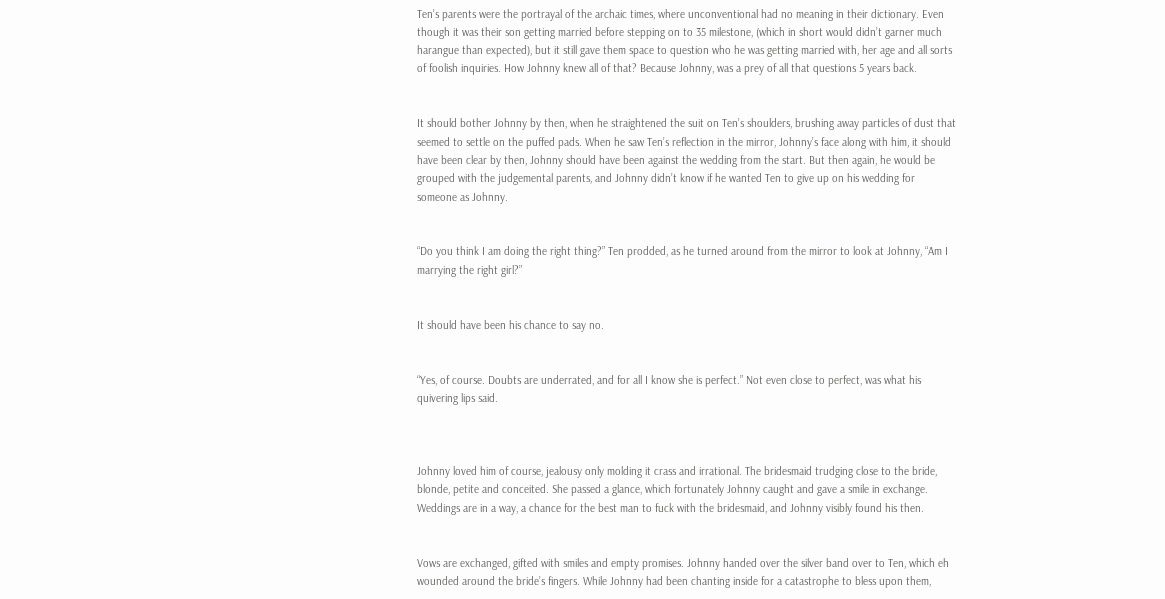Ten’s parents were the portrayal of the archaic times, where unconventional had no meaning in their dictionary. Even though it was their son getting married before stepping on to 35 milestone, (which in short would didn’t garner much harangue than expected), but it still gave them space to question who he was getting married with, her age and all sorts of foolish inquiries. How Johnny knew all of that? Because Johnny, was a prey of all that questions 5 years back.


It should bother Johnny by then, when he straightened the suit on Ten’s shoulders, brushing away particles of dust that seemed to settle on the puffed pads. When he saw Ten’s reflection in the mirror, Johnny’s face along with him, it should have been clear by then, Johnny should have been against the wedding from the start. But then again, he would be grouped with the judgemental parents, and Johnny didn’t know if he wanted Ten to give up on his wedding for someone as Johnny.


“Do you think I am doing the right thing?” Ten prodded, as he turned around from the mirror to look at Johnny, “Am I marrying the right girl?”


It should have been his chance to say no.


“Yes, of course. Doubts are underrated, and for all I know she is perfect.” Not even close to perfect, was what his quivering lips said.



Johnny loved him of course, jealousy only molding it crass and irrational. The bridesmaid trudging close to the bride, blonde, petite and conceited. She passed a glance, which fortunately Johnny caught and gave a smile in exchange. Weddings are in a way, a chance for the best man to fuck with the bridesmaid, and Johnny visibly found his then.


Vows are exchanged, gifted with smiles and empty promises. Johnny handed over the silver band over to Ten, which eh wounded around the bride’s fingers. While Johnny had been chanting inside for a catastrophe to bless upon them,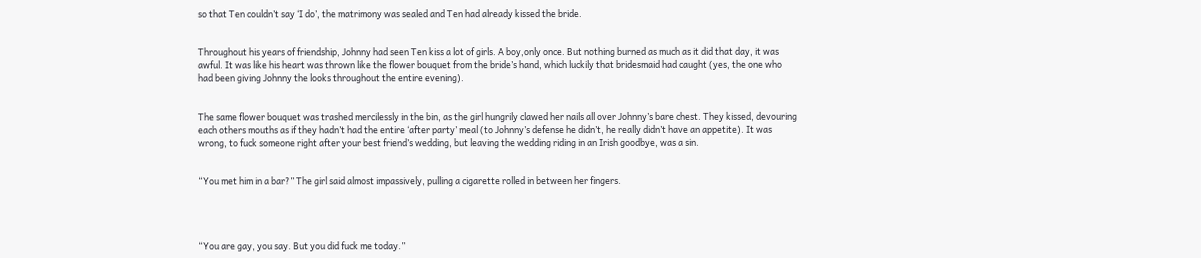so that Ten couldn’t say ‘I do’, the matrimony was sealed and Ten had already kissed the bride.


Throughout his years of friendship, Johnny had seen Ten kiss a lot of girls. A boy,only once. But nothing burned as much as it did that day, it was awful. It was like his heart was thrown like the flower bouquet from the bride’s hand, which luckily that bridesmaid had caught (yes, the one who had been giving Johnny the looks throughout the entire evening).


The same flower bouquet was trashed mercilessly in the bin, as the girl hungrily clawed her nails all over Johnny’s bare chest. They kissed, devouring each others mouths as if they hadn’t had the entire ‘after party’ meal (to Johnny’s defense he didn’t, he really didn’t have an appetite). It was wrong, to fuck someone right after your best friend’s wedding, but leaving the wedding riding in an Irish goodbye, was a sin.


“You met him in a bar?” The girl said almost impassively, pulling a cigarette rolled in between her fingers.




“You are gay, you say. But you did fuck me today.”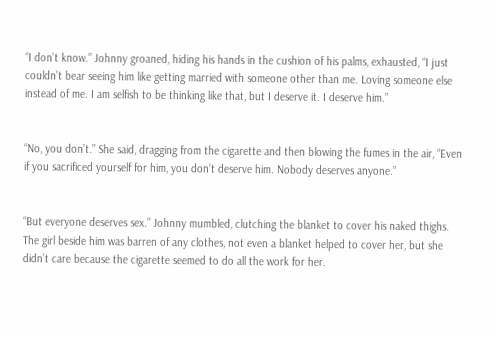“I don’t know.” Johnny groaned, hiding his hands in the cushion of his palms, exhausted, “I just couldn’t bear seeing him like getting married with someone other than me. Loving someone else instead of me. I am selfish to be thinking like that, but I deserve it. I deserve him.”


“No, you don’t.” She said, dragging from the cigarette and then blowing the fumes in the air, “Even if you sacrificed yourself for him, you don’t deserve him. Nobody deserves anyone.”


“But everyone deserves sex.” Johnny mumbled, clutching the blanket to cover his naked thighs. The girl beside him was barren of any clothes, not even a blanket helped to cover her, but she didn’t care because the cigarette seemed to do all the work for her.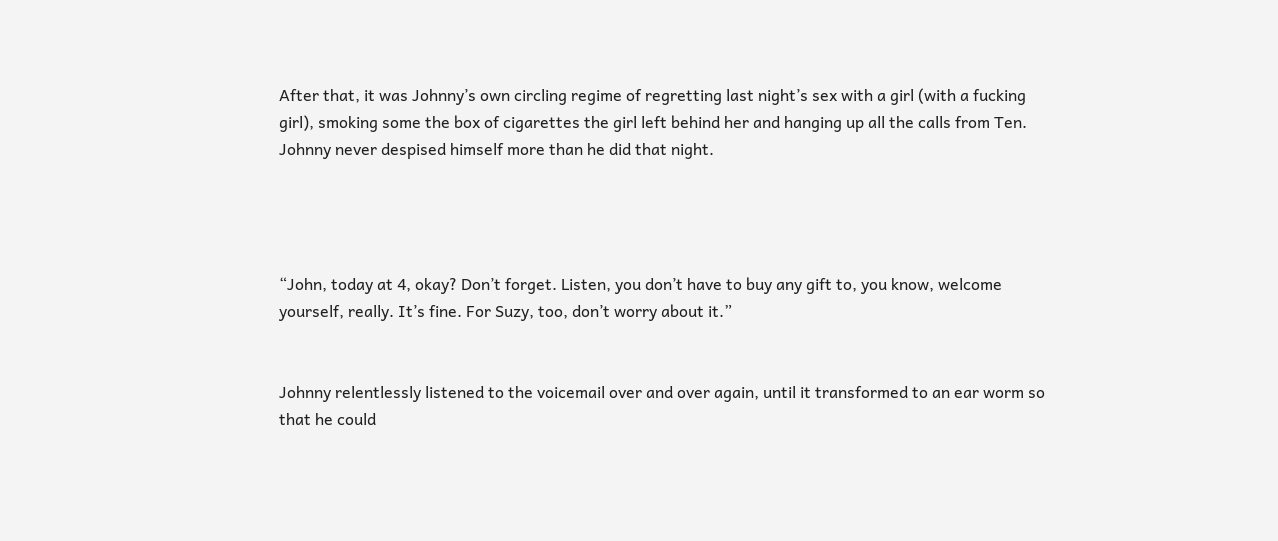After that, it was Johnny’s own circling regime of regretting last night’s sex with a girl (with a fucking girl), smoking some the box of cigarettes the girl left behind her and hanging up all the calls from Ten. Johnny never despised himself more than he did that night.




“John, today at 4, okay? Don’t forget. Listen, you don’t have to buy any gift to, you know, welcome yourself, really. It’s fine. For Suzy, too, don’t worry about it.”


Johnny relentlessly listened to the voicemail over and over again, until it transformed to an ear worm so that he could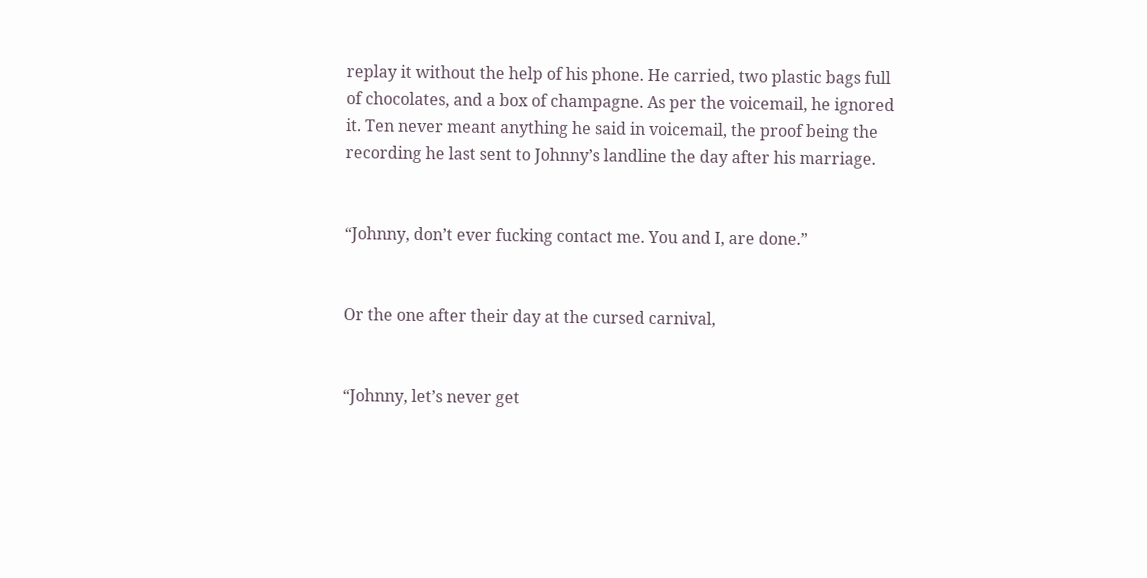replay it without the help of his phone. He carried, two plastic bags full of chocolates, and a box of champagne. As per the voicemail, he ignored it. Ten never meant anything he said in voicemail, the proof being the recording he last sent to Johnny’s landline the day after his marriage.


“Johnny, don’t ever fucking contact me. You and I, are done.”


Or the one after their day at the cursed carnival,


“Johnny, let’s never get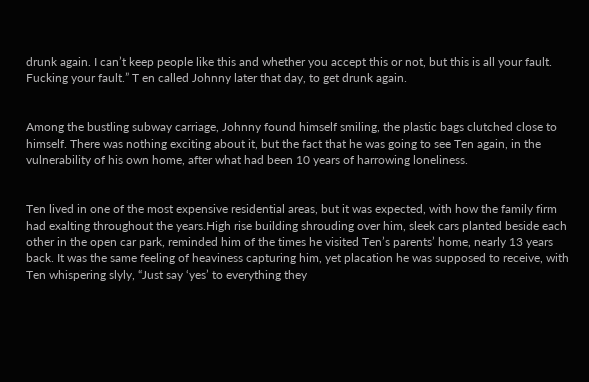drunk again. I can’t keep people like this and whether you accept this or not, but this is all your fault. Fucking your fault.” T en called Johnny later that day, to get drunk again.


Among the bustling subway carriage, Johnny found himself smiling, the plastic bags clutched close to himself. There was nothing exciting about it, but the fact that he was going to see Ten again, in the vulnerability of his own home, after what had been 10 years of harrowing loneliness.


Ten lived in one of the most expensive residential areas, but it was expected, with how the family firm had exalting throughout the years.High rise building shrouding over him, sleek cars planted beside each other in the open car park, reminded him of the times he visited Ten’s parents’ home, nearly 13 years back. It was the same feeling of heaviness capturing him, yet placation he was supposed to receive, with Ten whispering slyly, “Just say ‘yes’ to everything they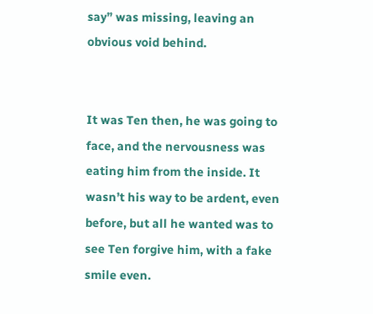say” was missing, leaving an obvious void behind.


It was Ten then, he was going to face, and the nervousness was eating him from the inside. It wasn’t his way to be ardent, even before, but all he wanted was to see Ten forgive him, with a fake smile even.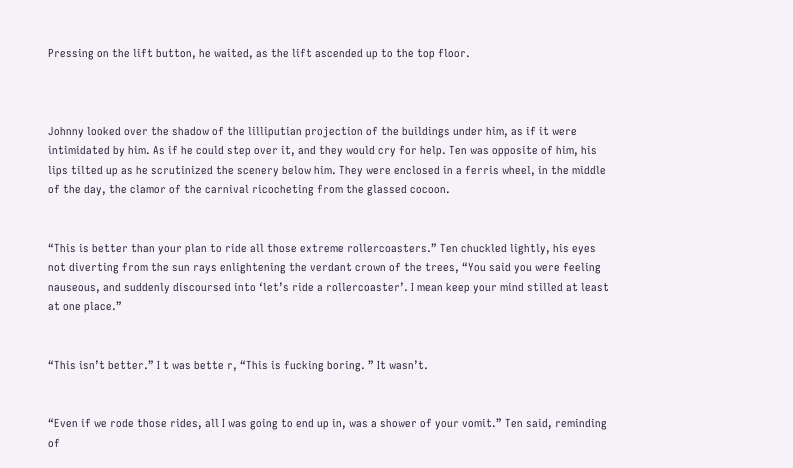Pressing on the lift button, he waited, as the lift ascended up to the top floor.



Johnny looked over the shadow of the lilliputian projection of the buildings under him, as if it were intimidated by him. As if he could step over it, and they would cry for help. Ten was opposite of him, his lips tilted up as he scrutinized the scenery below him. They were enclosed in a ferris wheel, in the middle of the day, the clamor of the carnival ricocheting from the glassed cocoon.


“This is better than your plan to ride all those extreme rollercoasters.” Ten chuckled lightly, his eyes not diverting from the sun rays enlightening the verdant crown of the trees, “You said you were feeling nauseous, and suddenly discoursed into ‘let’s ride a rollercoaster’. I mean keep your mind stilled at least at one place.”


“This isn’t better.” I t was bette r, “This is fucking boring. ” It wasn’t.


“Even if we rode those rides, all I was going to end up in, was a shower of your vomit.” Ten said, reminding of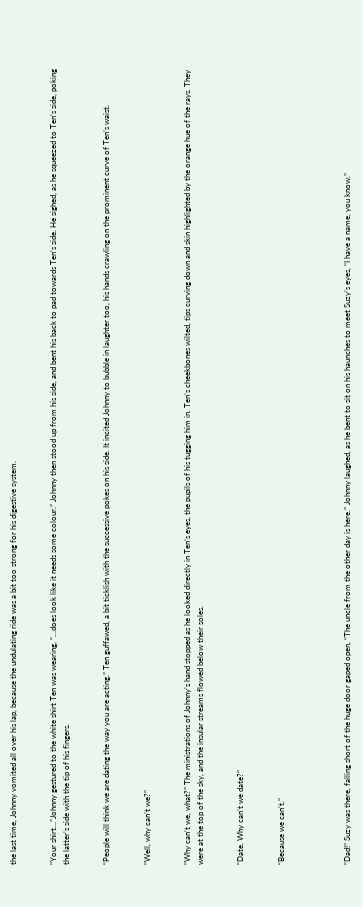the last time, Johnny vomited all over his lap, because the undulating ride was a bit too strong for his digestive system.


“Your shirt…”Johnny gestured to the white shirt Ten was wearing, “…does look like it needs some colour.” Johnny then stood up from his side, and bent his back to pad towards Ten’s side. He sighed, as he squeezed to Ten’s side, poking the latter’s side with the tip of his fingers.


“People will think we are dating the way you are acting.” Ten guffawed, a bit ticklish with the successive pokes on his side. It incited Johnny to bubble in laughter too, his hands crawling on the prominent curve of Ten’s waist.


“Well, why can’t we?”


“Why can’t we, what?” The ministrations of Johnny’s hand stopped as he looked directly in Ten’s eyes, the pupils of his tugging him in. Ten’s cheekbones wilted, tips curving down and skin highlighted by the orange hue of the rays. They were at the top of the sky, and the insular streams flowed below their soles.


“Date. Why can’t we date?”


“Because we can’t.”




“Dad!” Suzy was there, falling short of the huge door gaped open, “The uncle from the other day is here.” Johnny laughed, as he bent to sit on his haunches to meet Suzy’s eyes, “I have a name, you know.”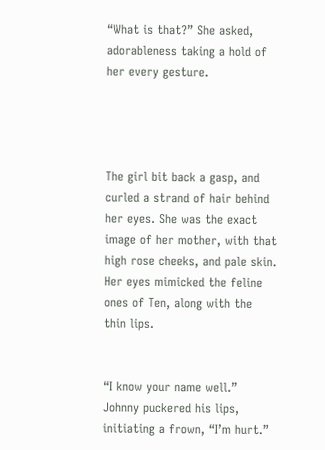“What is that?” She asked, adorableness taking a hold of her every gesture.




The girl bit back a gasp, and curled a strand of hair behind her eyes. She was the exact image of her mother, with that high rose cheeks, and pale skin. Her eyes mimicked the feline ones of Ten, along with the thin lips.


“I know your name well.” Johnny puckered his lips, initiating a frown, “I’m hurt.”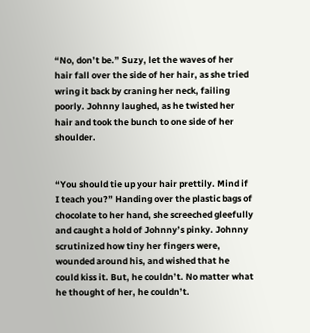“No, don’t be.” Suzy, let the waves of her hair fall over the side of her hair, as she tried wring it back by craning her neck, failing poorly. Johnny laughed, as he twisted her hair and took the bunch to one side of her shoulder.


“You should tie up your hair prettily. Mind if I teach you?” Handing over the plastic bags of chocolate to her hand, she screeched gleefully and caught a hold of Johnny’s pinky. Johnny scrutinized how tiny her fingers were, wounded around his, and wished that he could kiss it. But, he couldn’t. No matter what he thought of her, he couldn’t.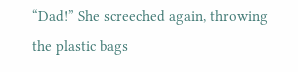“Dad!” She screeched again, throwing the plastic bags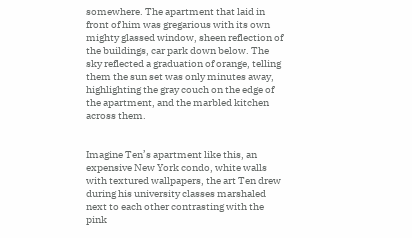somewhere. The apartment that laid in front of him was gregarious with its own mighty glassed window, sheen reflection of the buildings, car park down below. The sky reflected a graduation of orange, telling them the sun set was only minutes away, highlighting the gray couch on the edge of the apartment, and the marbled kitchen across them.


Imagine Ten’s apartment like this, an expensive New York condo, white walls with textured wallpapers, the art Ten drew during his university classes marshaled next to each other contrasting with the pink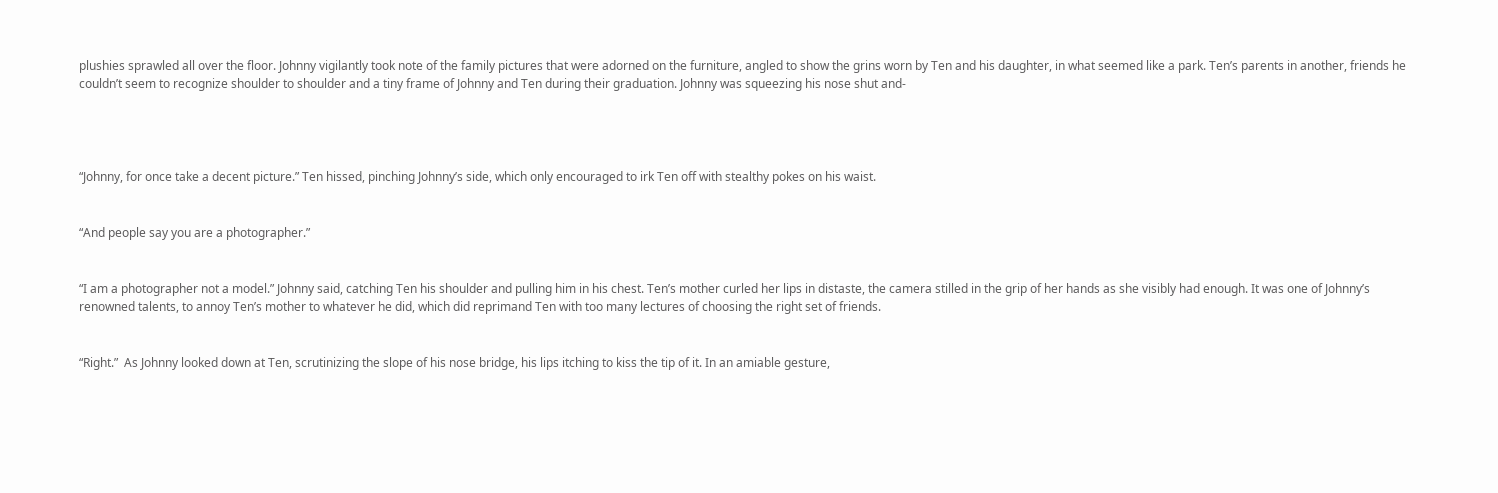plushies sprawled all over the floor. Johnny vigilantly took note of the family pictures that were adorned on the furniture, angled to show the grins worn by Ten and his daughter, in what seemed like a park. Ten’s parents in another, friends he couldn’t seem to recognize shoulder to shoulder and a tiny frame of Johnny and Ten during their graduation. Johnny was squeezing his nose shut and-




“Johnny, for once take a decent picture.” Ten hissed, pinching Johnny’s side, which only encouraged to irk Ten off with stealthy pokes on his waist.


“And people say you are a photographer.”


“I am a photographer not a model.” Johnny said, catching Ten his shoulder and pulling him in his chest. Ten’s mother curled her lips in distaste, the camera stilled in the grip of her hands as she visibly had enough. It was one of Johnny’s renowned talents, to annoy Ten’s mother to whatever he did, which did reprimand Ten with too many lectures of choosing the right set of friends.


“Right.”  As Johnny looked down at Ten, scrutinizing the slope of his nose bridge, his lips itching to kiss the tip of it. In an amiable gesture,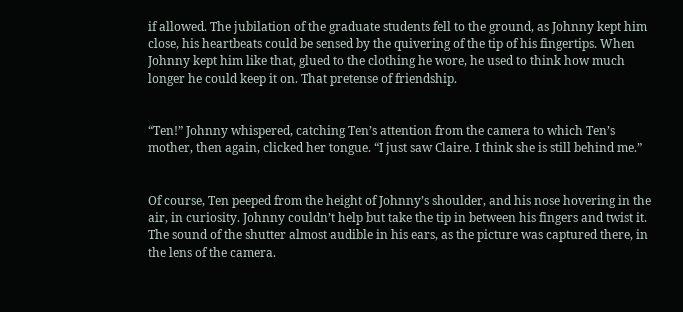if allowed. The jubilation of the graduate students fell to the ground, as Johnny kept him close, his heartbeats could be sensed by the quivering of the tip of his fingertips. When Johnny kept him like that, glued to the clothing he wore, he used to think how much longer he could keep it on. That pretense of friendship.


“Ten!” Johnny whispered, catching Ten’s attention from the camera to which Ten’s mother, then again, clicked her tongue. “I just saw Claire. I think she is still behind me.”


Of course, Ten peeped from the height of Johnny’s shoulder, and his nose hovering in the air, in curiosity. Johnny couldn’t help but take the tip in between his fingers and twist it. The sound of the shutter almost audible in his ears, as the picture was captured there, in the lens of the camera.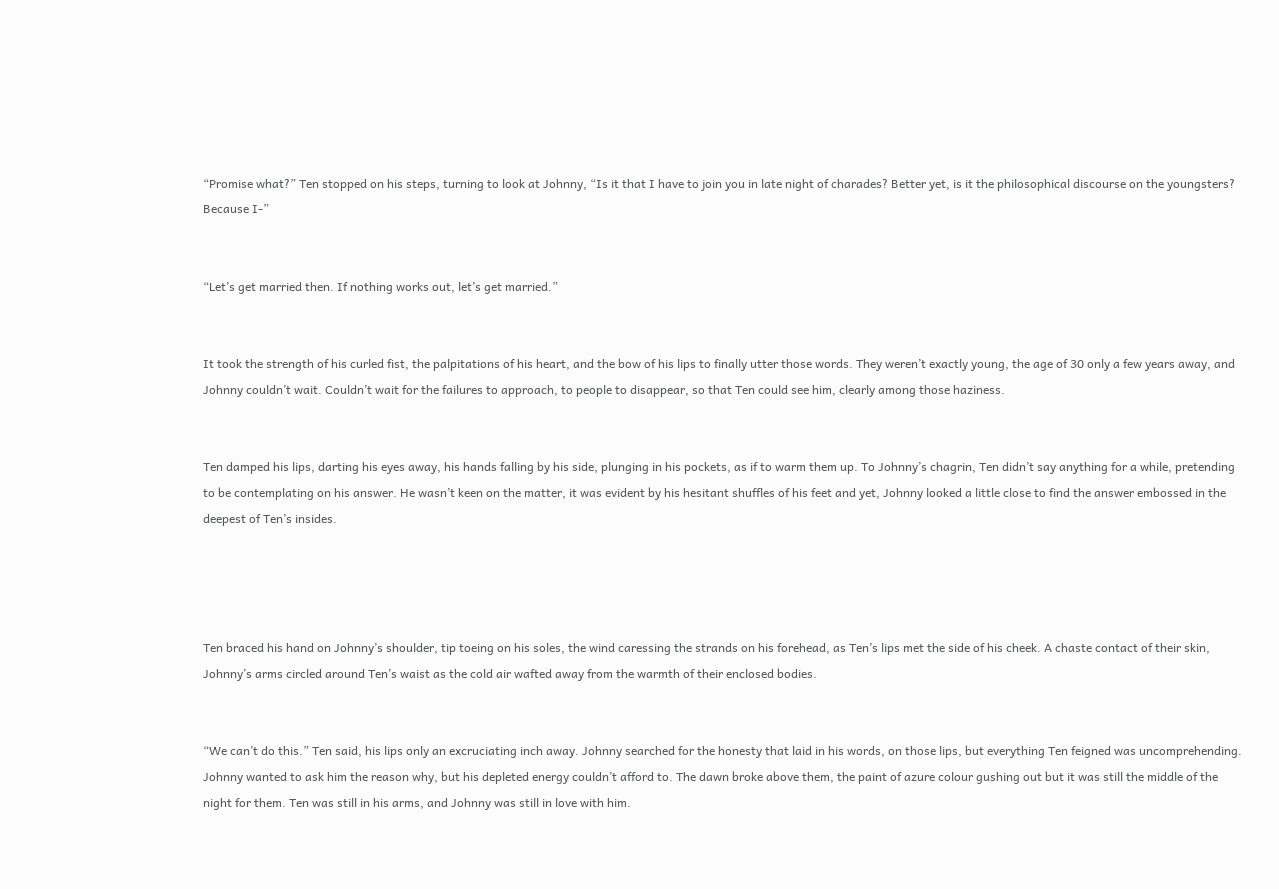“Promise what?” Ten stopped on his steps, turning to look at Johnny, “Is it that I have to join you in late night of charades? Better yet, is it the philosophical discourse on the youngsters? Because I-”


“Let’s get married then. If nothing works out, let’s get married.”


It took the strength of his curled fist, the palpitations of his heart, and the bow of his lips to finally utter those words. They weren’t exactly young, the age of 30 only a few years away, and Johnny couldn’t wait. Couldn’t wait for the failures to approach, to people to disappear, so that Ten could see him, clearly among those haziness.


Ten damped his lips, darting his eyes away, his hands falling by his side, plunging in his pockets, as if to warm them up. To Johnny’s chagrin, Ten didn’t say anything for a while, pretending to be contemplating on his answer. He wasn’t keen on the matter, it was evident by his hesitant shuffles of his feet and yet, Johnny looked a little close to find the answer embossed in the deepest of Ten’s insides.




Ten braced his hand on Johnny’s shoulder, tip toeing on his soles, the wind caressing the strands on his forehead, as Ten’s lips met the side of his cheek. A chaste contact of their skin, Johnny’s arms circled around Ten’s waist as the cold air wafted away from the warmth of their enclosed bodies.


“We can’t do this.” Ten said, his lips only an excruciating inch away. Johnny searched for the honesty that laid in his words, on those lips, but everything Ten feigned was uncomprehending. Johnny wanted to ask him the reason why, but his depleted energy couldn’t afford to. The dawn broke above them, the paint of azure colour gushing out but it was still the middle of the night for them. Ten was still in his arms, and Johnny was still in love with him.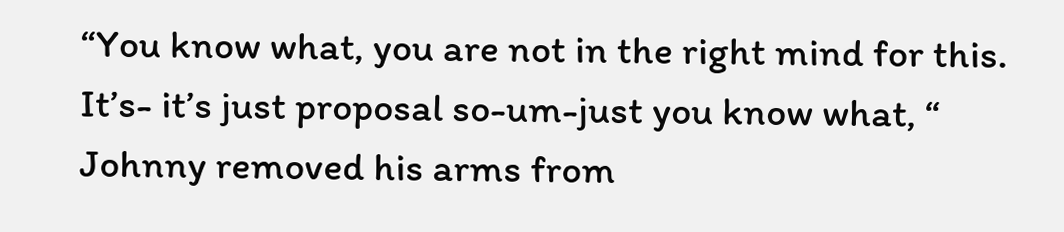“You know what, you are not in the right mind for this. It’s- it’s just proposal so-um-just you know what, “ Johnny removed his arms from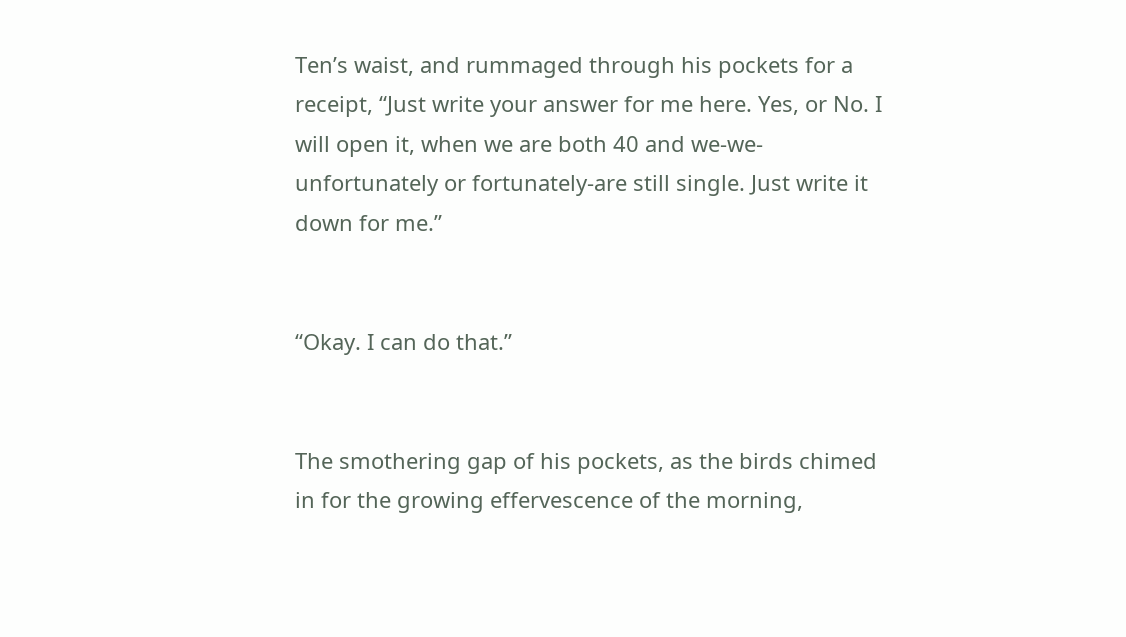Ten’s waist, and rummaged through his pockets for a receipt, “Just write your answer for me here. Yes, or No. I will open it, when we are both 40 and we-we-unfortunately or fortunately-are still single. Just write it down for me.”


“Okay. I can do that.”


The smothering gap of his pockets, as the birds chimed in for the growing effervescence of the morning,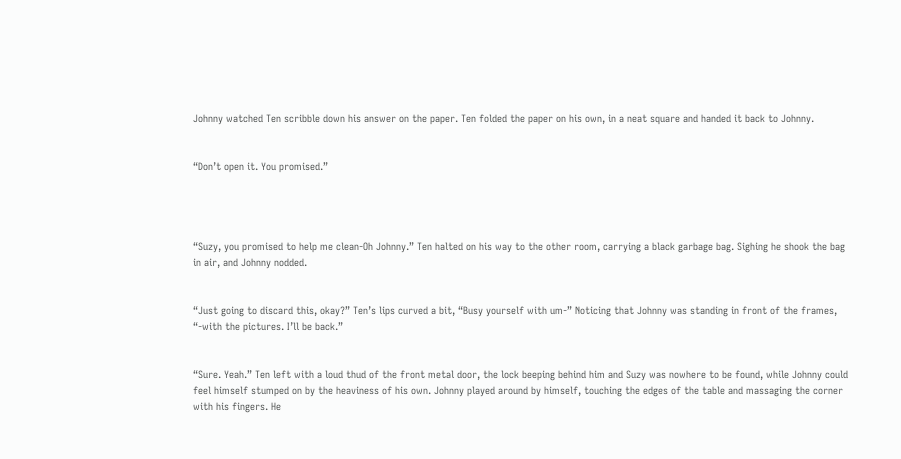Johnny watched Ten scribble down his answer on the paper. Ten folded the paper on his own, in a neat square and handed it back to Johnny.


“Don’t open it. You promised.”




“Suzy, you promised to help me clean-Oh Johnny.” Ten halted on his way to the other room, carrying a black garbage bag. Sighing he shook the bag in air, and Johnny nodded.


“Just going to discard this, okay?” Ten’s lips curved a bit, “Busy yourself with um-” Noticing that Johnny was standing in front of the frames, “-with the pictures. I’ll be back.”


“Sure. Yeah.” Ten left with a loud thud of the front metal door, the lock beeping behind him and Suzy was nowhere to be found, while Johnny could feel himself stumped on by the heaviness of his own. Johnny played around by himself, touching the edges of the table and massaging the corner with his fingers. He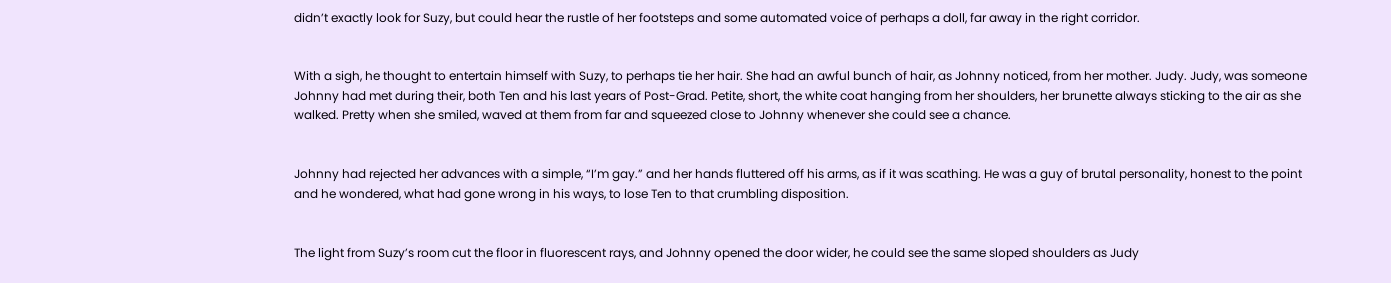didn’t exactly look for Suzy, but could hear the rustle of her footsteps and some automated voice of perhaps a doll, far away in the right corridor.


With a sigh, he thought to entertain himself with Suzy, to perhaps tie her hair. She had an awful bunch of hair, as Johnny noticed, from her mother. Judy. Judy, was someone Johnny had met during their, both Ten and his last years of Post-Grad. Petite, short, the white coat hanging from her shoulders, her brunette always sticking to the air as she walked. Pretty when she smiled, waved at them from far and squeezed close to Johnny whenever she could see a chance.


Johnny had rejected her advances with a simple, “I’m gay.” and her hands fluttered off his arms, as if it was scathing. He was a guy of brutal personality, honest to the point and he wondered, what had gone wrong in his ways, to lose Ten to that crumbling disposition.


The light from Suzy’s room cut the floor in fluorescent rays, and Johnny opened the door wider, he could see the same sloped shoulders as Judy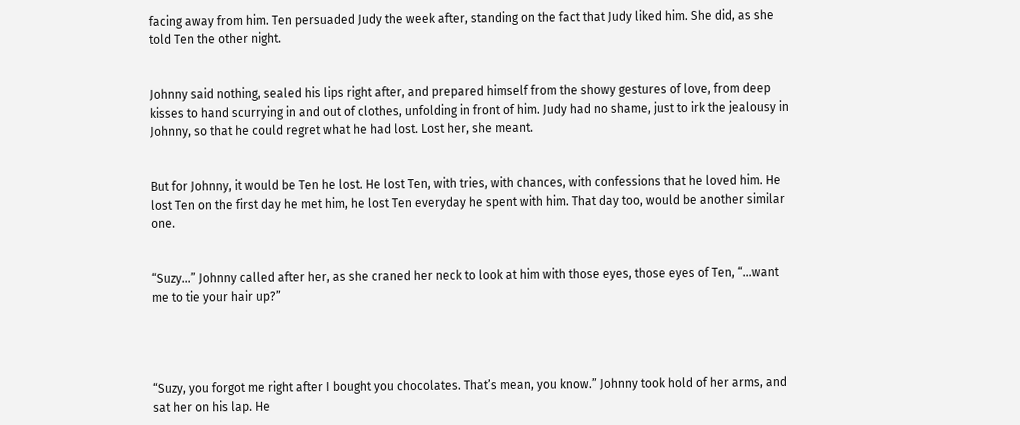facing away from him. Ten persuaded Judy the week after, standing on the fact that Judy liked him. She did, as she told Ten the other night.


Johnny said nothing, sealed his lips right after, and prepared himself from the showy gestures of love, from deep kisses to hand scurrying in and out of clothes, unfolding in front of him. Judy had no shame, just to irk the jealousy in Johnny, so that he could regret what he had lost. Lost her, she meant.


But for Johnny, it would be Ten he lost. He lost Ten, with tries, with chances, with confessions that he loved him. He lost Ten on the first day he met him, he lost Ten everyday he spent with him. That day too, would be another similar one.


“Suzy…” Johnny called after her, as she craned her neck to look at him with those eyes, those eyes of Ten, “…want me to tie your hair up?”




“Suzy, you forgot me right after I bought you chocolates. That’s mean, you know.” Johnny took hold of her arms, and sat her on his lap. He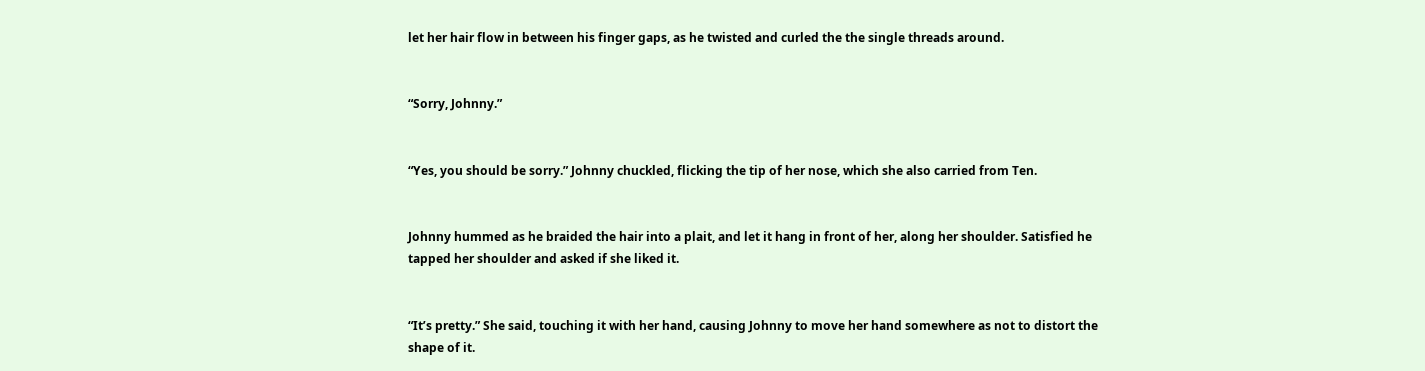let her hair flow in between his finger gaps, as he twisted and curled the the single threads around.


“Sorry, Johnny.”


“Yes, you should be sorry.” Johnny chuckled, flicking the tip of her nose, which she also carried from Ten.


Johnny hummed as he braided the hair into a plait, and let it hang in front of her, along her shoulder. Satisfied he tapped her shoulder and asked if she liked it.


“It’s pretty.” She said, touching it with her hand, causing Johnny to move her hand somewhere as not to distort the shape of it.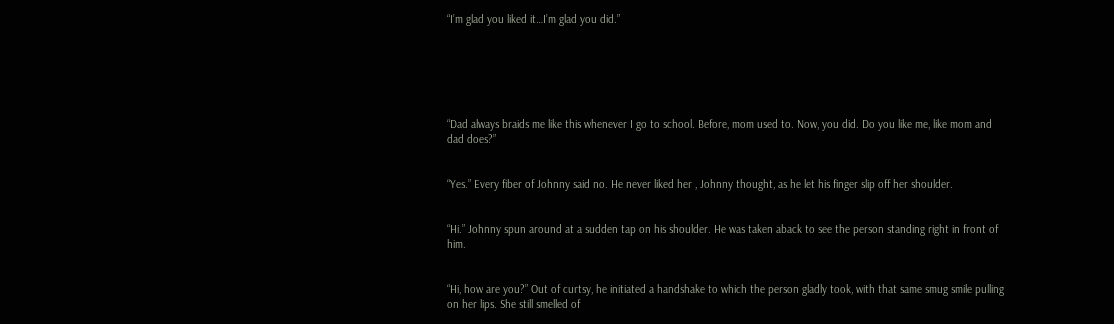“I’m glad you liked it…I’m glad you did.”






“Dad always braids me like this whenever I go to school. Before, mom used to. Now, you did. Do you like me, like mom and dad does?”


“Yes.” Every fiber of Johnny said no. He never liked her , Johnny thought, as he let his finger slip off her shoulder.


“Hi.” Johnny spun around at a sudden tap on his shoulder. He was taken aback to see the person standing right in front of him.


“Hi, how are you?” Out of curtsy, he initiated a handshake to which the person gladly took, with that same smug smile pulling on her lips. She still smelled of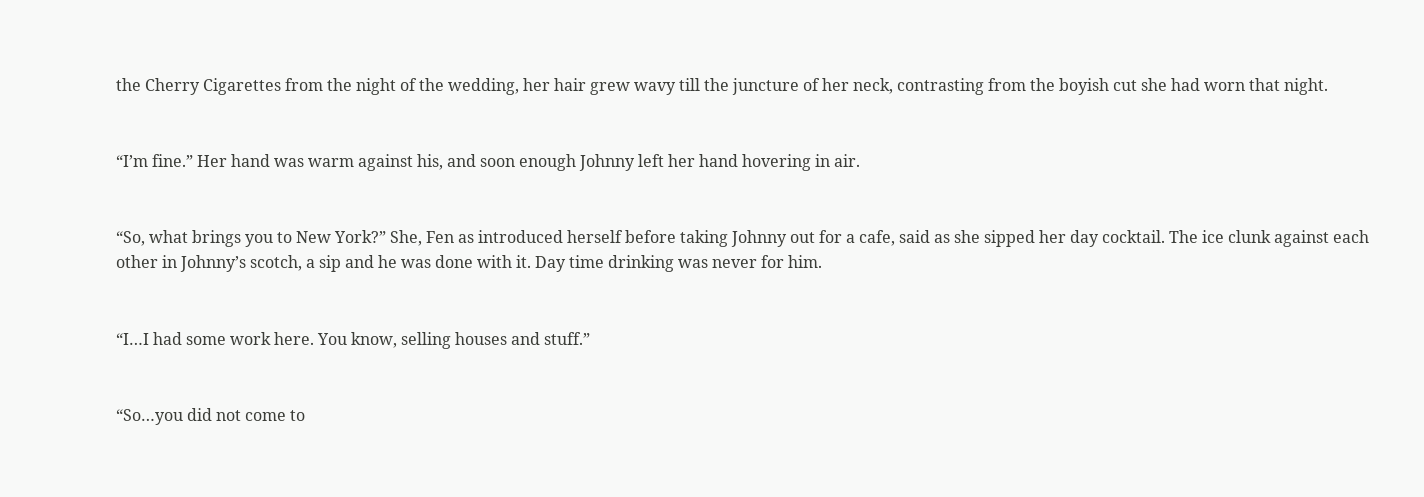the Cherry Cigarettes from the night of the wedding, her hair grew wavy till the juncture of her neck, contrasting from the boyish cut she had worn that night.


“I’m fine.” Her hand was warm against his, and soon enough Johnny left her hand hovering in air.


“So, what brings you to New York?” She, Fen as introduced herself before taking Johnny out for a cafe, said as she sipped her day cocktail. The ice clunk against each other in Johnny’s scotch, a sip and he was done with it. Day time drinking was never for him.


“I…I had some work here. You know, selling houses and stuff.”


“So…you did not come to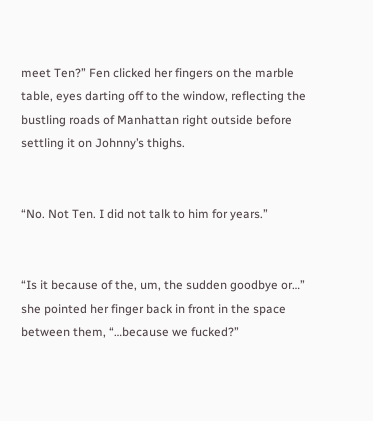meet Ten?” Fen clicked her fingers on the marble table, eyes darting off to the window, reflecting the bustling roads of Manhattan right outside before settling it on Johnny’s thighs.


“No. Not Ten. I did not talk to him for years.”


“Is it because of the, um, the sudden goodbye or…” she pointed her finger back in front in the space between them, “…because we fucked?”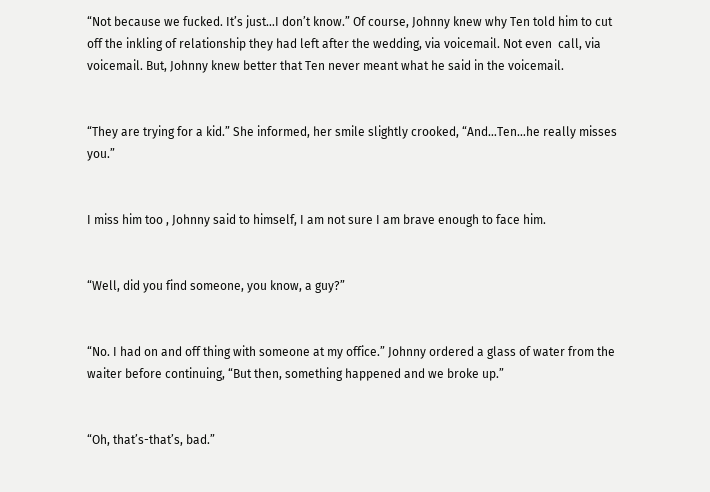“Not because we fucked. It’s just…I don’t know.” Of course, Johnny knew why Ten told him to cut off the inkling of relationship they had left after the wedding, via voicemail. Not even  call, via voicemail. But, Johnny knew better that Ten never meant what he said in the voicemail.


“They are trying for a kid.” She informed, her smile slightly crooked, “And…Ten…he really misses you.”


I miss him too , Johnny said to himself, I am not sure I am brave enough to face him.


“Well, did you find someone, you know, a guy?”


“No. I had on and off thing with someone at my office.” Johnny ordered a glass of water from the waiter before continuing, “But then, something happened and we broke up.”


“Oh, that’s-that’s, bad.”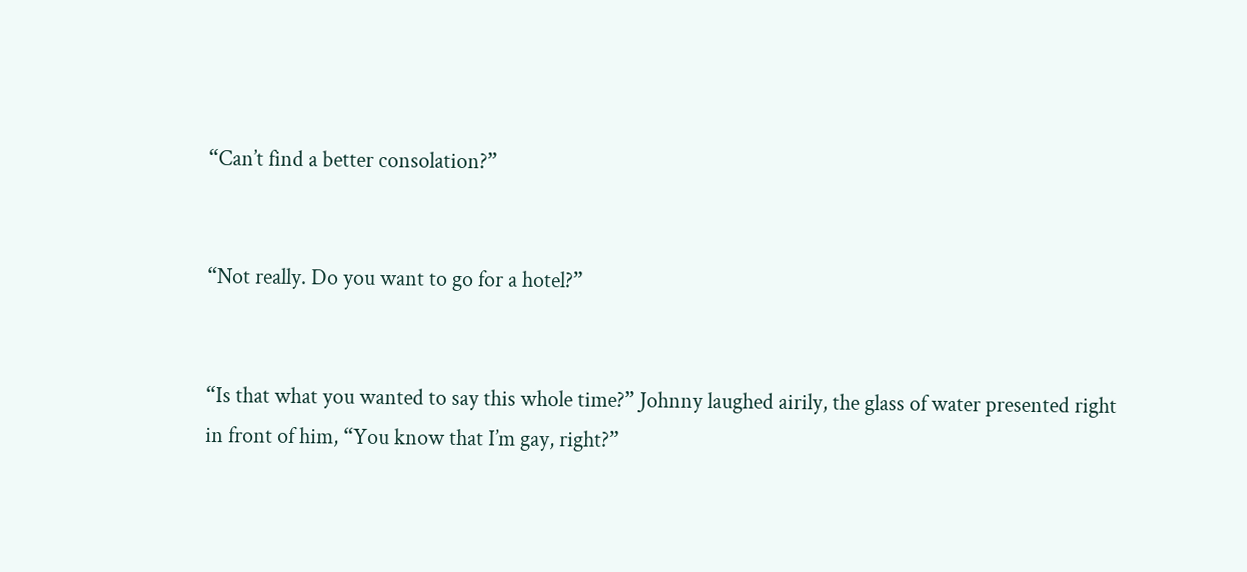“Can’t find a better consolation?”


“Not really. Do you want to go for a hotel?”


“Is that what you wanted to say this whole time?” Johnny laughed airily, the glass of water presented right in front of him, “You know that I’m gay, right?”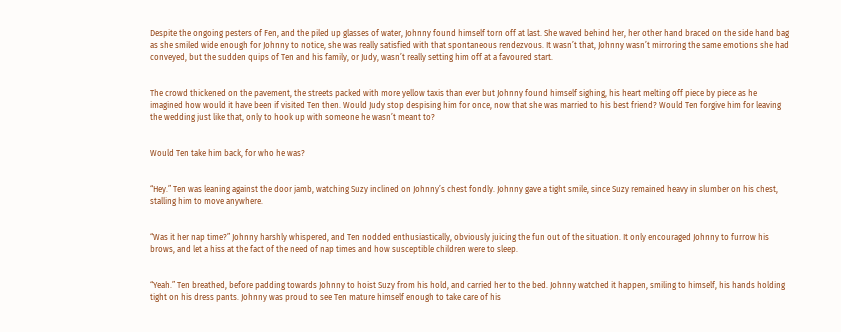Despite the ongoing pesters of Fen, and the piled up glasses of water, Johnny found himself torn off at last. She waved behind her, her other hand braced on the side hand bag as she smiled wide enough for Johnny to notice, she was really satisfied with that spontaneous rendezvous. It wasn’t that, Johnny wasn’t mirroring the same emotions she had conveyed, but the sudden quips of Ten and his family, or Judy, wasn’t really setting him off at a favoured start.


The crowd thickened on the pavement, the streets packed with more yellow taxis than ever but Johnny found himself sighing, his heart melting off piece by piece as he imagined how would it have been if visited Ten then. Would Judy stop despising him for once, now that she was married to his best friend? Would Ten forgive him for leaving the wedding just like that, only to hook up with someone he wasn’t meant to?


Would Ten take him back, for who he was?


“Hey.” Ten was leaning against the door jamb, watching Suzy inclined on Johnny’s chest fondly. Johnny gave a tight smile, since Suzy remained heavy in slumber on his chest, stalling him to move anywhere.


“Was it her nap time?” Johnny harshly whispered, and Ten nodded enthusiastically, obviously juicing the fun out of the situation. It only encouraged Johnny to furrow his brows, and let a hiss at the fact of the need of nap times and how susceptible children were to sleep.


“Yeah.” Ten breathed, before padding towards Johnny to hoist Suzy from his hold, and carried her to the bed. Johnny watched it happen, smiling to himself, his hands holding tight on his dress pants. Johnny was proud to see Ten mature himself enough to take care of his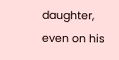daughter, even on his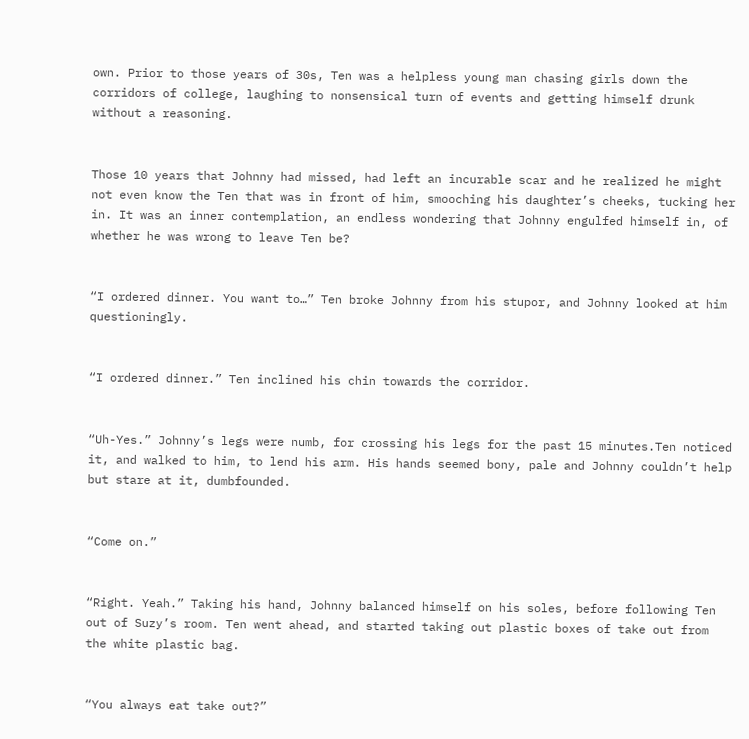own. Prior to those years of 30s, Ten was a helpless young man chasing girls down the corridors of college, laughing to nonsensical turn of events and getting himself drunk without a reasoning.


Those 10 years that Johnny had missed, had left an incurable scar and he realized he might not even know the Ten that was in front of him, smooching his daughter’s cheeks, tucking her in. It was an inner contemplation, an endless wondering that Johnny engulfed himself in, of whether he was wrong to leave Ten be?


“I ordered dinner. You want to…” Ten broke Johnny from his stupor, and Johnny looked at him questioningly.


“I ordered dinner.” Ten inclined his chin towards the corridor.


“Uh-Yes.” Johnny’s legs were numb, for crossing his legs for the past 15 minutes.Ten noticed it, and walked to him, to lend his arm. His hands seemed bony, pale and Johnny couldn’t help but stare at it, dumbfounded.


“Come on.”


“Right. Yeah.” Taking his hand, Johnny balanced himself on his soles, before following Ten out of Suzy’s room. Ten went ahead, and started taking out plastic boxes of take out from the white plastic bag.


“You always eat take out?”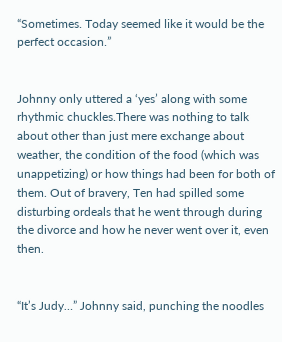“Sometimes. Today seemed like it would be the perfect occasion.”


Johnny only uttered a ‘yes’ along with some rhythmic chuckles.There was nothing to talk about other than just mere exchange about weather, the condition of the food (which was unappetizing) or how things had been for both of them. Out of bravery, Ten had spilled some disturbing ordeals that he went through during the divorce and how he never went over it, even then.


“It’s Judy…” Johnny said, punching the noodles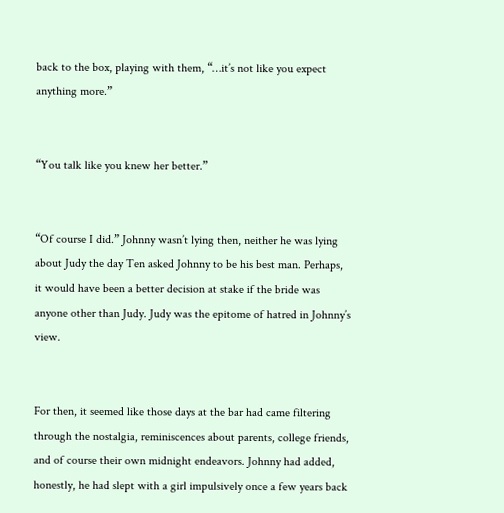back to the box, playing with them, “…it’s not like you expect anything more.”


“You talk like you knew her better.”


“Of course I did.” Johnny wasn’t lying then, neither he was lying about Judy the day Ten asked Johnny to be his best man. Perhaps, it would have been a better decision at stake if the bride was anyone other than Judy. Judy was the epitome of hatred in Johnny’s view.


For then, it seemed like those days at the bar had came filtering through the nostalgia, reminiscences about parents, college friends, and of course their own midnight endeavors. Johnny had added, honestly, he had slept with a girl impulsively once a few years back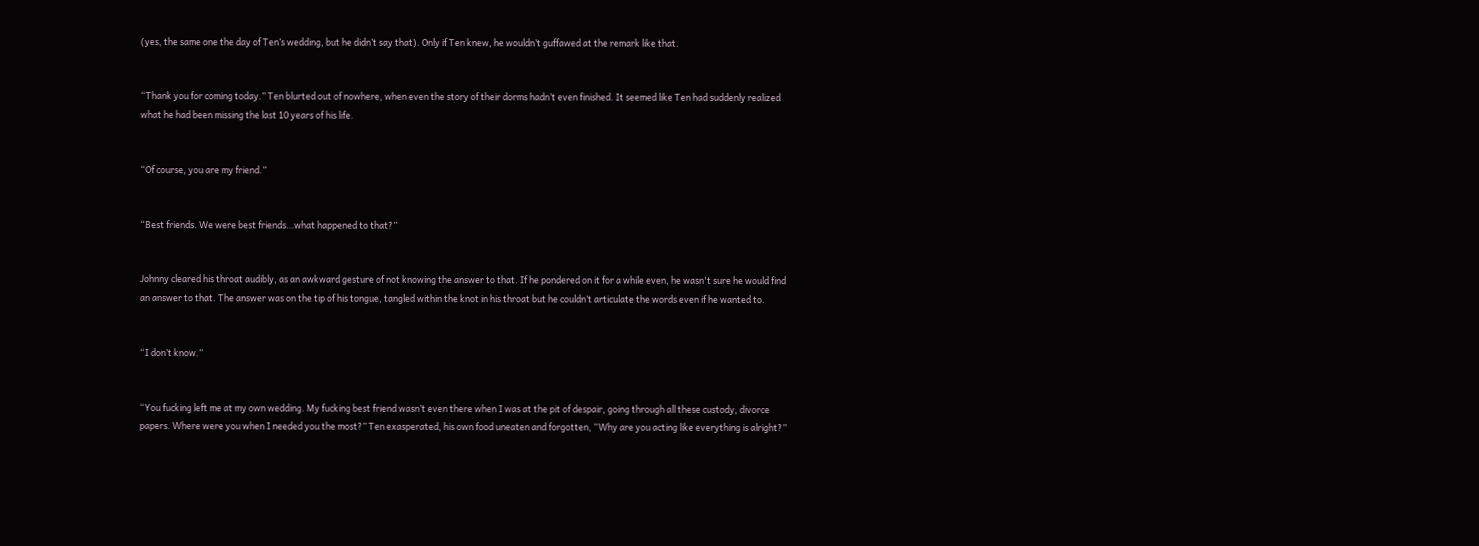(yes, the same one the day of Ten’s wedding, but he didn’t say that). Only if Ten knew, he wouldn’t guffawed at the remark like that.


“Thank you for coming today.” Ten blurted out of nowhere, when even the story of their dorms hadn’t even finished. It seemed like Ten had suddenly realized what he had been missing the last 10 years of his life.


“Of course, you are my friend.”


“Best friends. We were best friends…what happened to that?”


Johnny cleared his throat audibly, as an awkward gesture of not knowing the answer to that. If he pondered on it for a while even, he wasn't sure he would find an answer to that. The answer was on the tip of his tongue, tangled within the knot in his throat but he couldn’t articulate the words even if he wanted to.


“I don’t know.”


“You fucking left me at my own wedding. My fucking best friend wasn’t even there when I was at the pit of despair, going through all these custody, divorce papers. Where were you when I needed you the most?” Ten exasperated, his own food uneaten and forgotten, “Why are you acting like everything is alright?”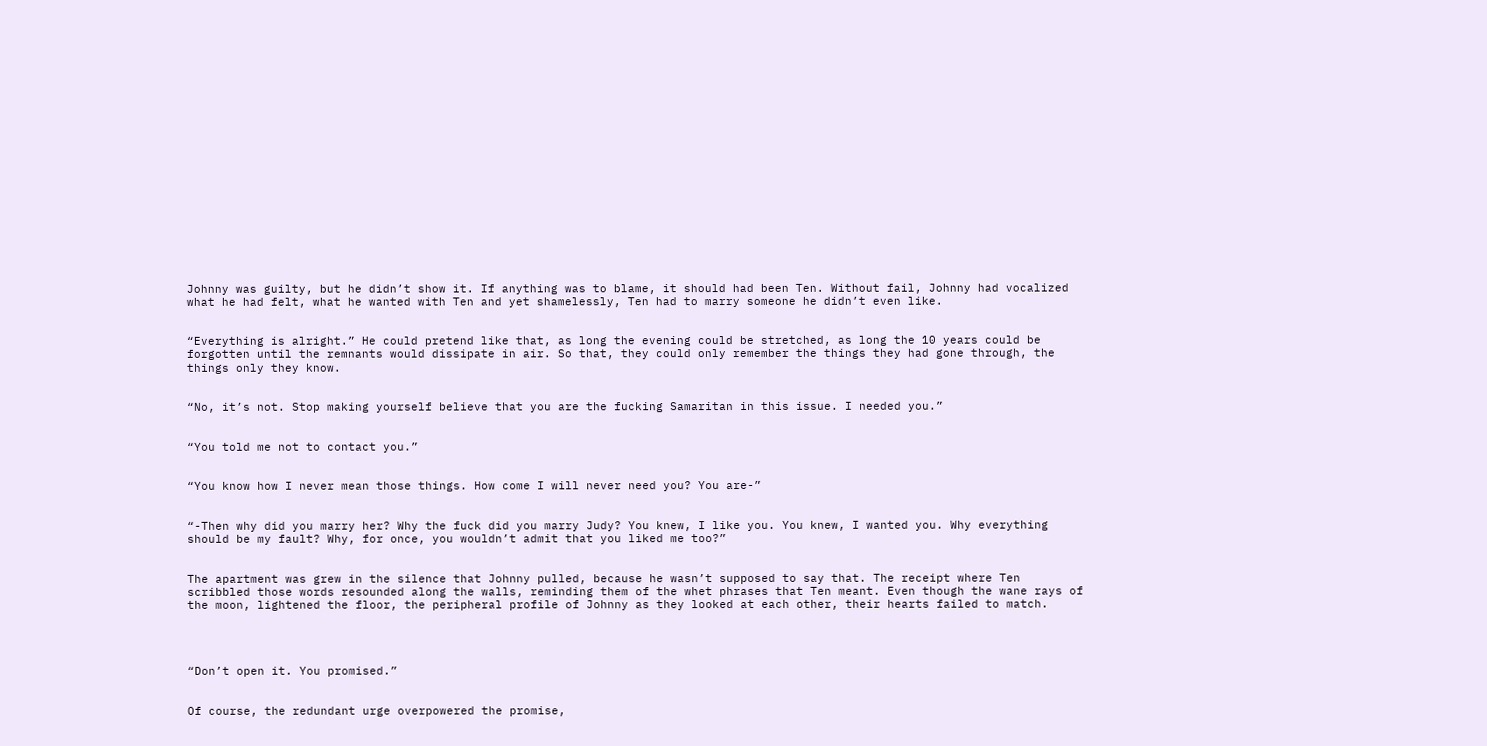Johnny was guilty, but he didn’t show it. If anything was to blame, it should had been Ten. Without fail, Johnny had vocalized what he had felt, what he wanted with Ten and yet shamelessly, Ten had to marry someone he didn’t even like.


“Everything is alright.” He could pretend like that, as long the evening could be stretched, as long the 10 years could be forgotten until the remnants would dissipate in air. So that, they could only remember the things they had gone through, the things only they know.


“No, it’s not. Stop making yourself believe that you are the fucking Samaritan in this issue. I needed you.”


“You told me not to contact you.”


“You know how I never mean those things. How come I will never need you? You are-”


“-Then why did you marry her? Why the fuck did you marry Judy? You knew, I like you. You knew, I wanted you. Why everything should be my fault? Why, for once, you wouldn’t admit that you liked me too?”


The apartment was grew in the silence that Johnny pulled, because he wasn’t supposed to say that. The receipt where Ten scribbled those words resounded along the walls, reminding them of the whet phrases that Ten meant. Even though the wane rays of the moon, lightened the floor, the peripheral profile of Johnny as they looked at each other, their hearts failed to match.




“Don’t open it. You promised.”


Of course, the redundant urge overpowered the promise,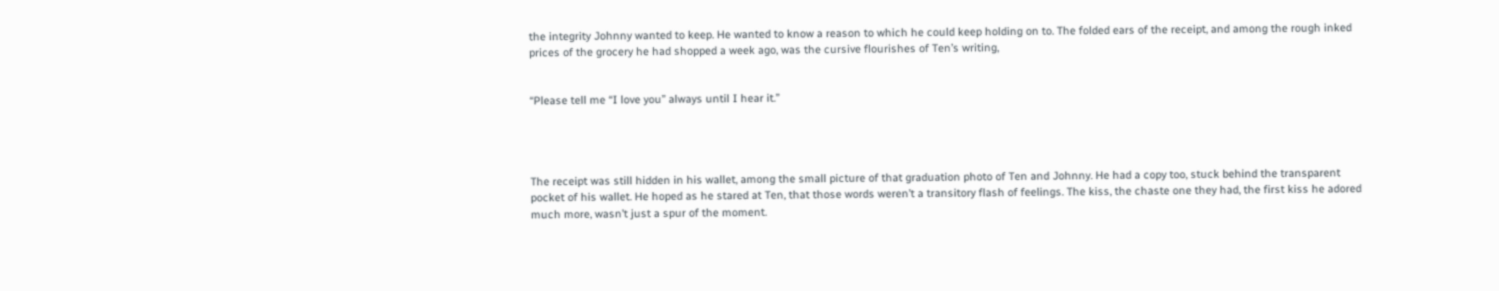the integrity Johnny wanted to keep. He wanted to know a reason to which he could keep holding on to. The folded ears of the receipt, and among the rough inked prices of the grocery he had shopped a week ago, was the cursive flourishes of Ten’s writing,


“Please tell me “I love you” always until I hear it.”




The receipt was still hidden in his wallet, among the small picture of that graduation photo of Ten and Johnny. He had a copy too, stuck behind the transparent pocket of his wallet. He hoped as he stared at Ten, that those words weren’t a transitory flash of feelings. The kiss, the chaste one they had, the first kiss he adored much more, wasn’t just a spur of the moment.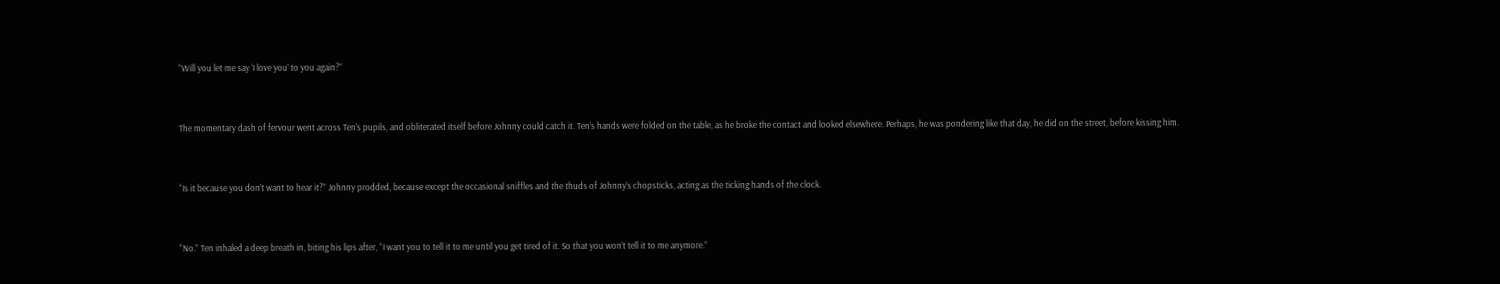“Will you let me say ‘I love you’ to you again?”


The momentary dash of fervour went across Ten’s pupils, and obliterated itself before Johnny could catch it. Ten’s hands were folded on the table, as he broke the contact and looked elsewhere. Perhaps, he was pondering like that day, he did on the street, before kissing him.


“Is it because you don’t want to hear it?” Johnny prodded, because except the occasional sniffles and the thuds of Johnny’s chopsticks, acting as the ticking hands of the clock.


“No.” Ten inhaled a deep breath in, biting his lips after, “I want you to tell it to me until you get tired of it. So that you won’t tell it to me anymore.”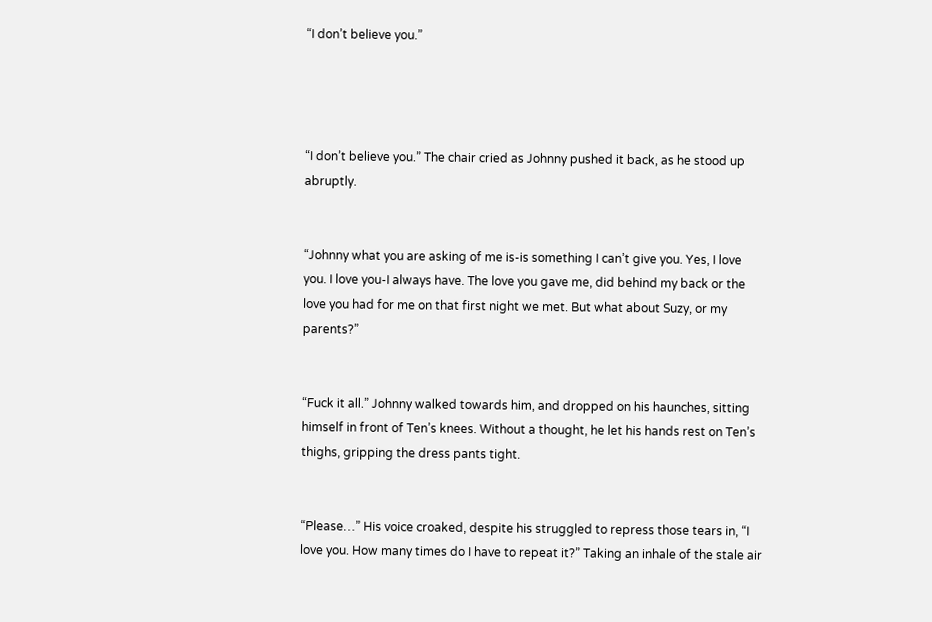“I don’t believe you.”




“I don’t believe you.” The chair cried as Johnny pushed it back, as he stood up abruptly.


“Johnny what you are asking of me is-is something I can’t give you. Yes, I love you. I love you-I always have. The love you gave me, did behind my back or the love you had for me on that first night we met. But what about Suzy, or my parents?”


“Fuck it all.” Johnny walked towards him, and dropped on his haunches, sitting himself in front of Ten’s knees. Without a thought, he let his hands rest on Ten’s thighs, gripping the dress pants tight.


“Please…” His voice croaked, despite his struggled to repress those tears in, “I love you. How many times do I have to repeat it?” Taking an inhale of the stale air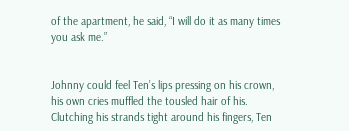of the apartment, he said, “I will do it as many times you ask me.”


Johnny could feel Ten’s lips pressing on his crown, his own cries muffled the tousled hair of his. Clutching his strands tight around his fingers, Ten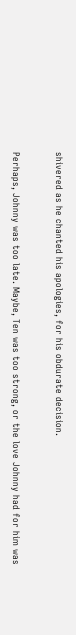shivered as he chanted his apologies, for his obdurate decision.


Perhaps, Johnny was too late. Maybe, Ten was too strong, or the love Johnny had for him was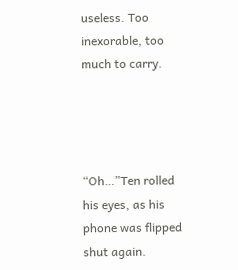useless. Too inexorable, too much to carry.




“Oh…”Ten rolled his eyes, as his phone was flipped shut again.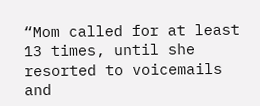“Mom called for at least 13 times, until she resorted to voicemails and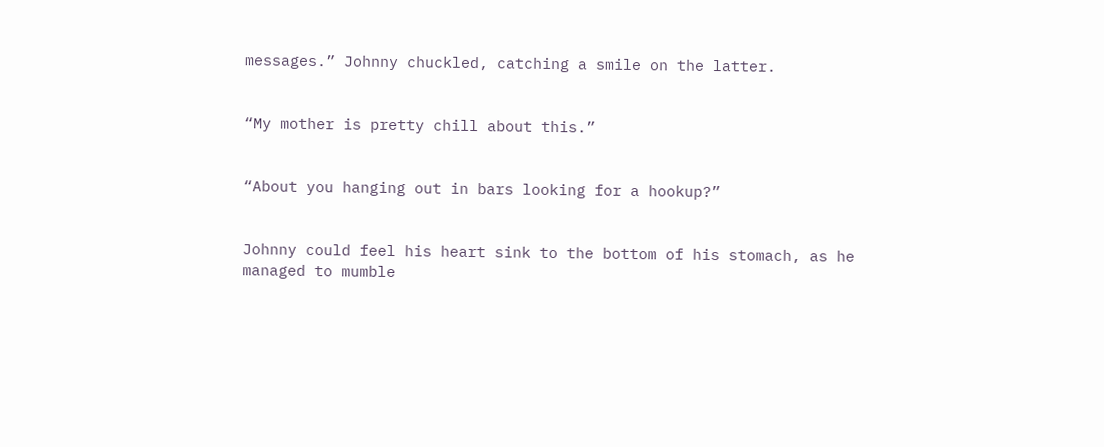messages.” Johnny chuckled, catching a smile on the latter.


“My mother is pretty chill about this.”


“About you hanging out in bars looking for a hookup?”


Johnny could feel his heart sink to the bottom of his stomach, as he managed to mumble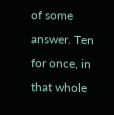of some answer. Ten for once, in that whole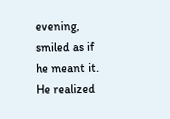evening, smiled as if he meant it. He realized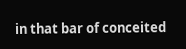in that bar of conceited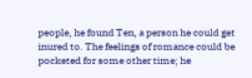people, he found Ten, a person he could get inured to. The feelings of romance could be pocketed for some other time; he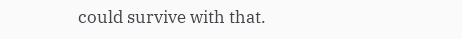could survive with that.